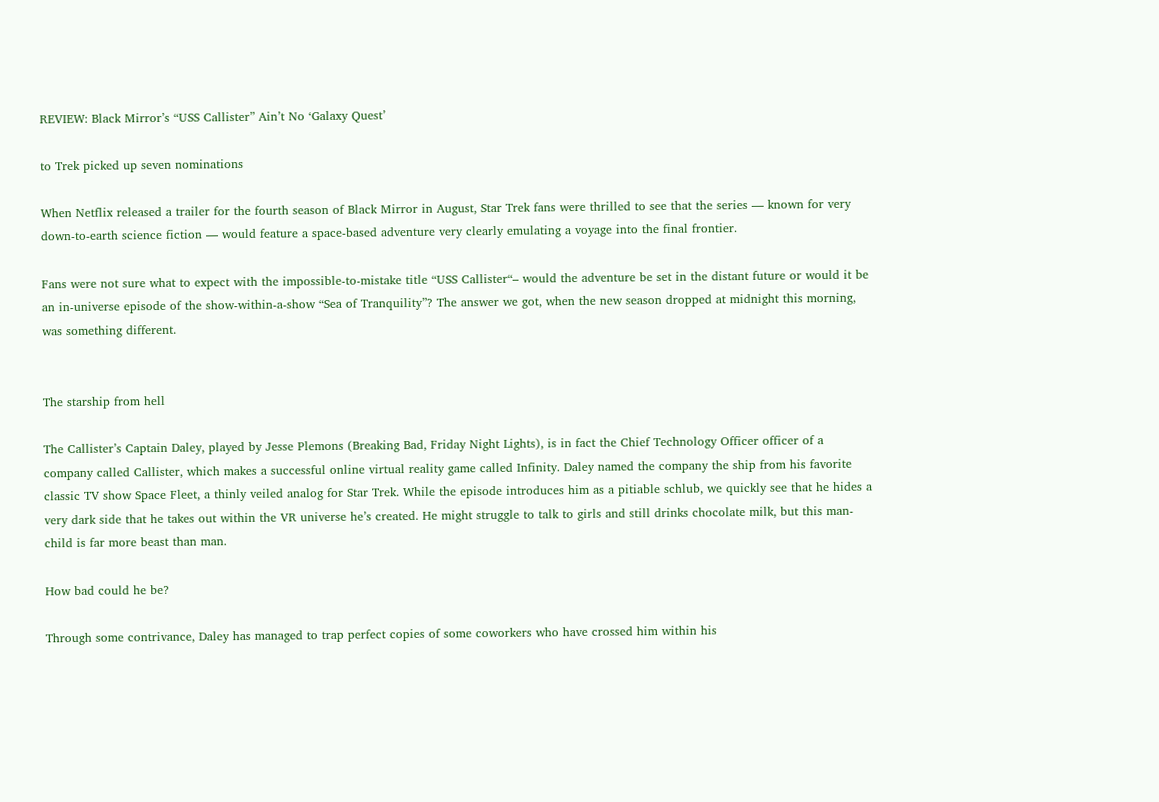REVIEW: Black Mirror’s “USS Callister” Ain’t No ‘Galaxy Quest’

to Trek picked up seven nominations

When Netflix released a trailer for the fourth season of Black Mirror in August, Star Trek fans were thrilled to see that the series — known for very down-to-earth science fiction — would feature a space-based adventure very clearly emulating a voyage into the final frontier.

Fans were not sure what to expect with the impossible-to-mistake title “USS Callister“– would the adventure be set in the distant future or would it be an in-universe episode of the show-within-a-show “Sea of Tranquility”? The answer we got, when the new season dropped at midnight this morning, was something different.


The starship from hell

The Callister’s Captain Daley, played by Jesse Plemons (Breaking Bad, Friday Night Lights), is in fact the Chief Technology Officer officer of a company called Callister, which makes a successful online virtual reality game called Infinity. Daley named the company the ship from his favorite classic TV show Space Fleet, a thinly veiled analog for Star Trek. While the episode introduces him as a pitiable schlub, we quickly see that he hides a very dark side that he takes out within the VR universe he’s created. He might struggle to talk to girls and still drinks chocolate milk, but this man-child is far more beast than man.

How bad could he be?

Through some contrivance, Daley has managed to trap perfect copies of some coworkers who have crossed him within his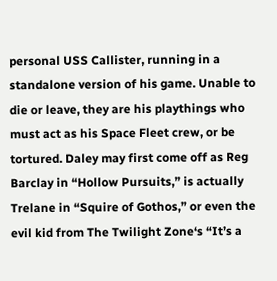personal USS Callister, running in a standalone version of his game. Unable to die or leave, they are his playthings who must act as his Space Fleet crew, or be tortured. Daley may first come off as Reg Barclay in “Hollow Pursuits,” is actually Trelane in “Squire of Gothos,” or even the evil kid from The Twilight Zone‘s “It’s a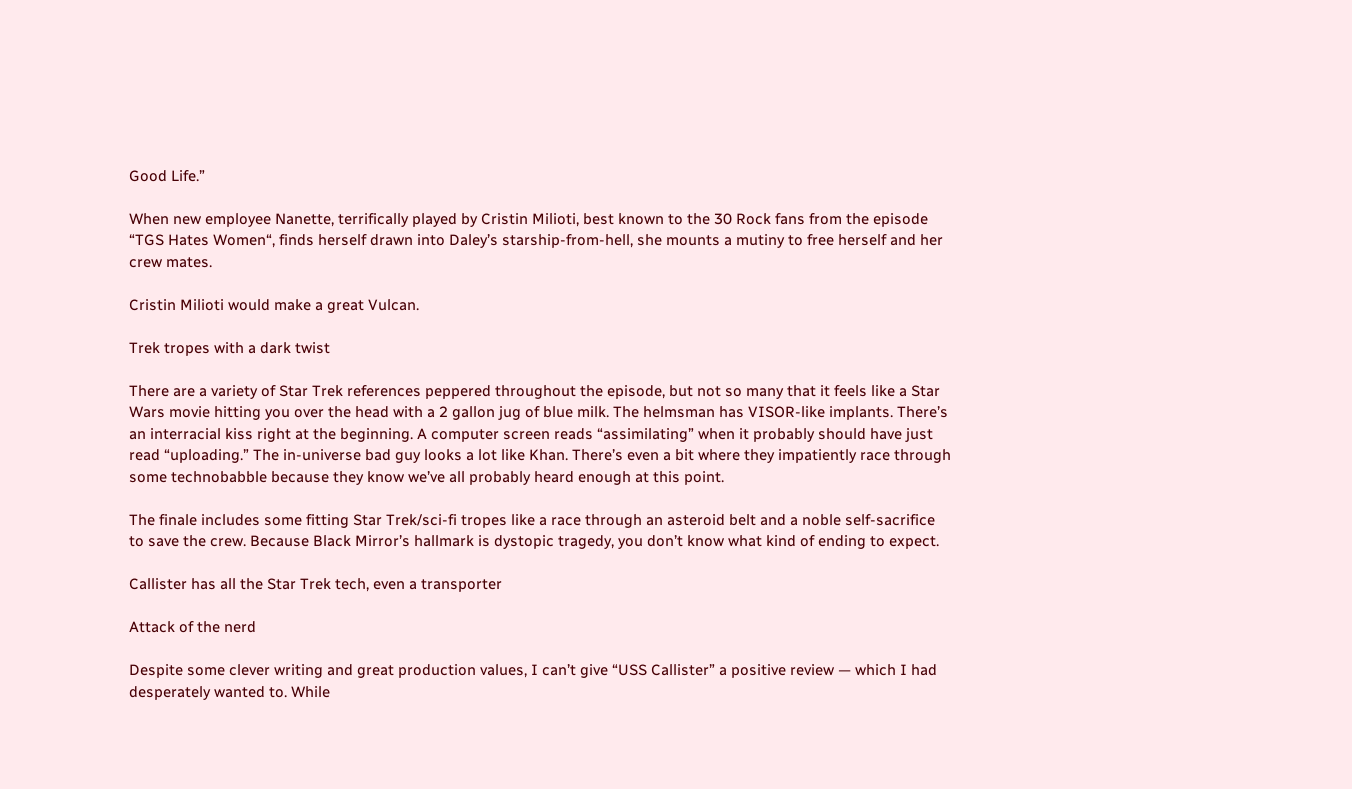Good Life.”

When new employee Nanette, terrifically played by Cristin Milioti, best known to the 30 Rock fans from the episode “TGS Hates Women“, finds herself drawn into Daley’s starship-from-hell, she mounts a mutiny to free herself and her crew mates.

Cristin Milioti would make a great Vulcan.

Trek tropes with a dark twist

There are a variety of Star Trek references peppered throughout the episode, but not so many that it feels like a Star Wars movie hitting you over the head with a 2 gallon jug of blue milk. The helmsman has VISOR-like implants. There’s an interracial kiss right at the beginning. A computer screen reads “assimilating” when it probably should have just read “uploading.” The in-universe bad guy looks a lot like Khan. There’s even a bit where they impatiently race through some technobabble because they know we’ve all probably heard enough at this point.

The finale includes some fitting Star Trek/sci-fi tropes like a race through an asteroid belt and a noble self-sacrifice to save the crew. Because Black Mirror’s hallmark is dystopic tragedy, you don’t know what kind of ending to expect.

Callister has all the Star Trek tech, even a transporter

Attack of the nerd

Despite some clever writing and great production values, I can’t give “USS Callister” a positive review — which I had desperately wanted to. While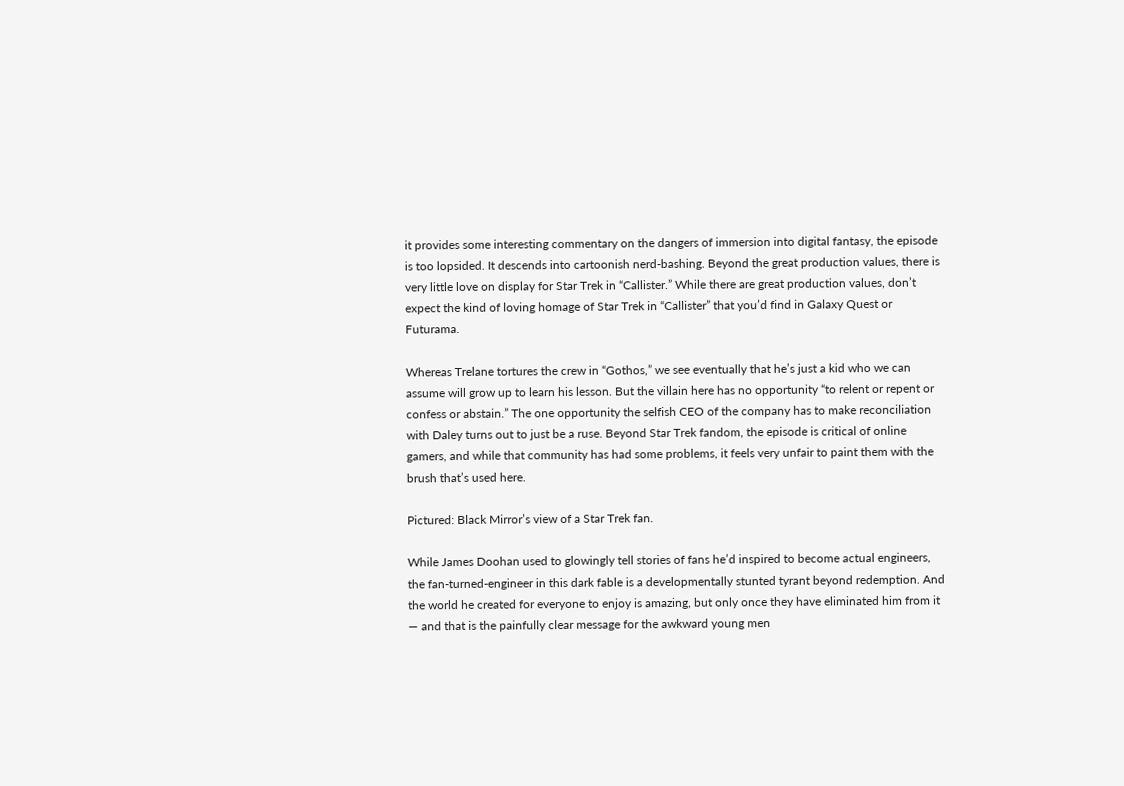it provides some interesting commentary on the dangers of immersion into digital fantasy, the episode is too lopsided. It descends into cartoonish nerd-bashing. Beyond the great production values, there is very little love on display for Star Trek in “Callister.” While there are great production values, don’t expect the kind of loving homage of Star Trek in “Callister” that you’d find in Galaxy Quest or Futurama.

Whereas Trelane tortures the crew in “Gothos,” we see eventually that he’s just a kid who we can assume will grow up to learn his lesson. But the villain here has no opportunity “to relent or repent or confess or abstain.” The one opportunity the selfish CEO of the company has to make reconciliation with Daley turns out to just be a ruse. Beyond Star Trek fandom, the episode is critical of online gamers, and while that community has had some problems, it feels very unfair to paint them with the brush that’s used here.

Pictured: Black Mirror’s view of a Star Trek fan.

While James Doohan used to glowingly tell stories of fans he’d inspired to become actual engineers, the fan-turned-engineer in this dark fable is a developmentally stunted tyrant beyond redemption. And the world he created for everyone to enjoy is amazing, but only once they have eliminated him from it — and that is the painfully clear message for the awkward young men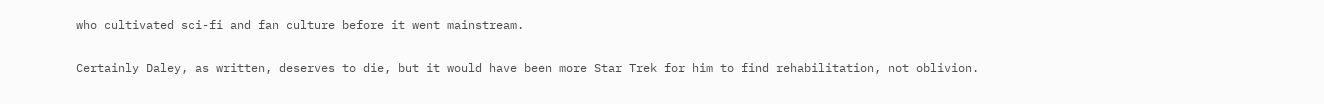who cultivated sci-fi and fan culture before it went mainstream.

Certainly Daley, as written, deserves to die, but it would have been more Star Trek for him to find rehabilitation, not oblivion.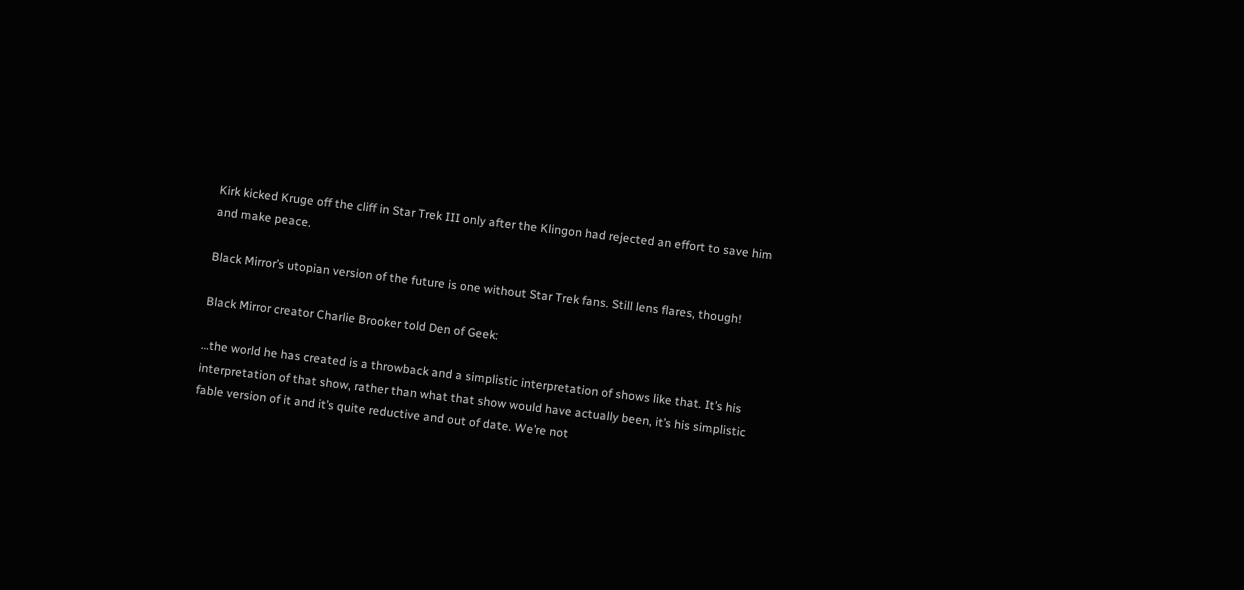Kirk kicked Kruge off the cliff in Star Trek III only after the Klingon had rejected an effort to save him and make peace.

Black Mirror’s utopian version of the future is one without Star Trek fans. Still lens flares, though!

Black Mirror creator Charlie Brooker told Den of Geek:

…the world he has created is a throwback and a simplistic interpretation of shows like that. It’s his interpretation of that show, rather than what that show would have actually been, it’s his simplistic fable version of it and it’s quite reductive and out of date. We’re not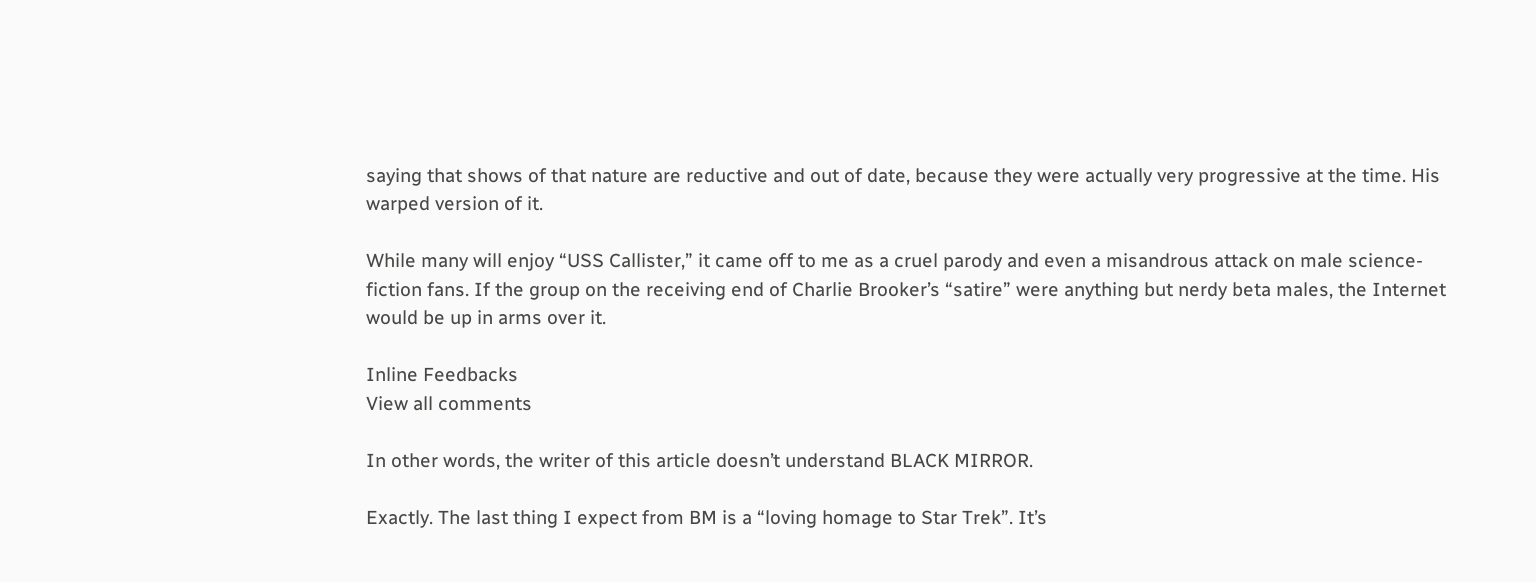saying that shows of that nature are reductive and out of date, because they were actually very progressive at the time. His warped version of it.

While many will enjoy “USS Callister,” it came off to me as a cruel parody and even a misandrous attack on male science-fiction fans. If the group on the receiving end of Charlie Brooker’s “satire” were anything but nerdy beta males, the Internet would be up in arms over it.

Inline Feedbacks
View all comments

In other words, the writer of this article doesn’t understand BLACK MIRROR.

Exactly. The last thing I expect from BM is a “loving homage to Star Trek”. It’s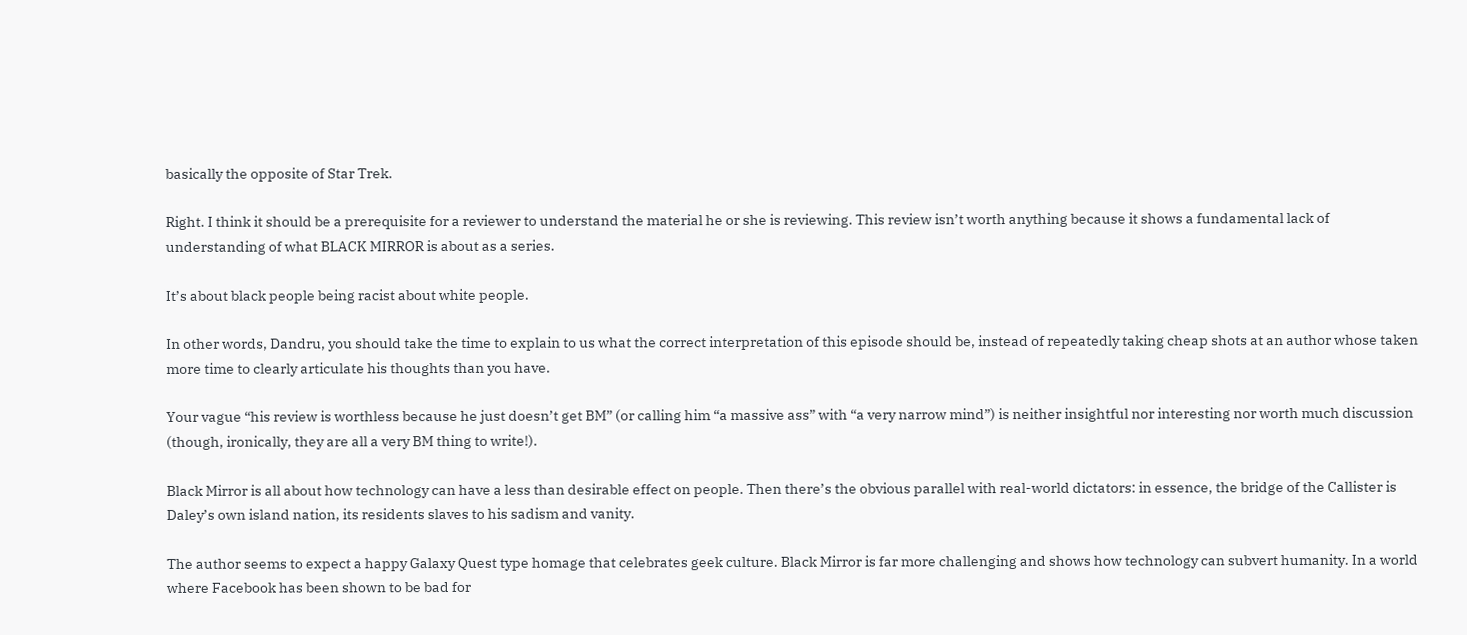basically the opposite of Star Trek.

Right. I think it should be a prerequisite for a reviewer to understand the material he or she is reviewing. This review isn’t worth anything because it shows a fundamental lack of understanding of what BLACK MIRROR is about as a series.

It’s about black people being racist about white people.

In other words, Dandru, you should take the time to explain to us what the correct interpretation of this episode should be, instead of repeatedly taking cheap shots at an author whose taken more time to clearly articulate his thoughts than you have.

Your vague “his review is worthless because he just doesn’t get BM” (or calling him “a massive ass” with “a very narrow mind”) is neither insightful nor interesting nor worth much discussion (though, ironically, they are all a very BM thing to write!).

Black Mirror is all about how technology can have a less than desirable effect on people. Then there’s the obvious parallel with real-world dictators: in essence, the bridge of the Callister is Daley’s own island nation, its residents slaves to his sadism and vanity.

The author seems to expect a happy Galaxy Quest type homage that celebrates geek culture. Black Mirror is far more challenging and shows how technology can subvert humanity. In a world where Facebook has been shown to be bad for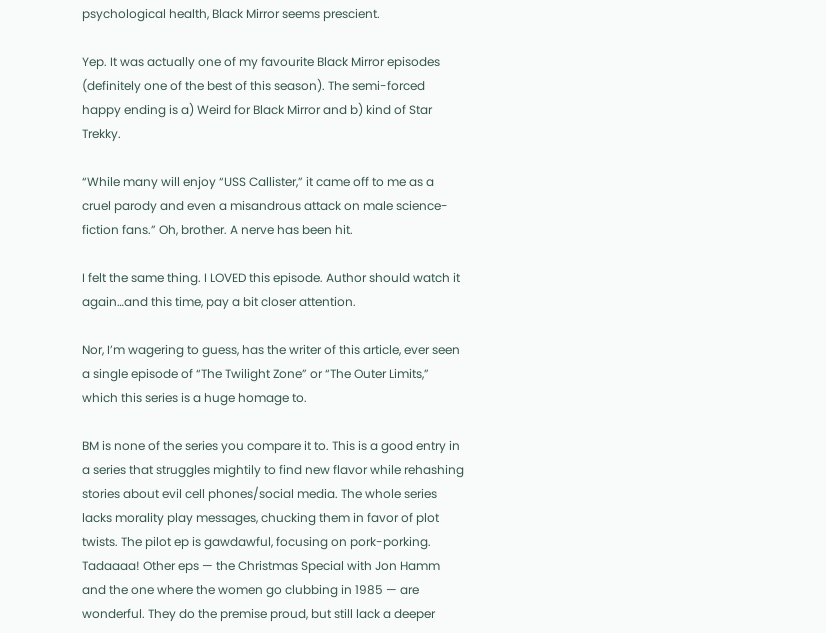psychological health, Black Mirror seems prescient.

Yep. It was actually one of my favourite Black Mirror episodes (definitely one of the best of this season). The semi-forced happy ending is a) Weird for Black Mirror and b) kind of Star Trekky.

“While many will enjoy “USS Callister,” it came off to me as a cruel parody and even a misandrous attack on male science-fiction fans.” Oh, brother. A nerve has been hit.

I felt the same thing. I LOVED this episode. Author should watch it again…and this time, pay a bit closer attention.

Nor, I’m wagering to guess, has the writer of this article, ever seen a single episode of “The Twilight Zone” or “The Outer Limits,” which this series is a huge homage to.

BM is none of the series you compare it to. This is a good entry in a series that struggles mightily to find new flavor while rehashing stories about evil cell phones/social media. The whole series lacks morality play messages, chucking them in favor of plot twists. The pilot ep is gawdawful, focusing on pork-porking. Tadaaaa! Other eps — the Christmas Special with Jon Hamm and the one where the women go clubbing in 1985 — are wonderful. They do the premise proud, but still lack a deeper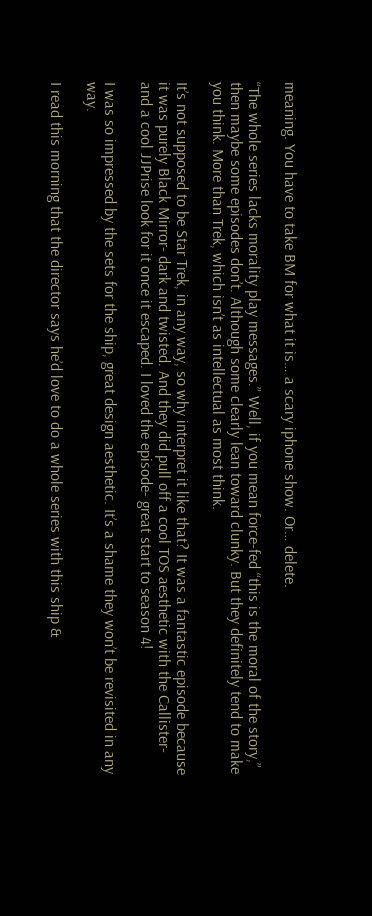meaning. You have to take BM for what it is… a scary iphone show. Or… delete.

“The whole series lacks morality play messages.” Well, if you mean force-fed “this is the moral of the story,” then maybe some episodes don’t. Although some clearly lean toward clunky. But they definitely tend to make you think. More than Trek, which isn’t as intellectual as most think.

It’s not supposed to be Star Trek, in any way, so why interpret it like that? It was a fantastic episode because it was purely Black Mirror- dark and twisted. And they did pull off a cool TOS aesthetic with the Callister- and a cool JJPrise look for it once it escaped. I loved the episode- great start to season 4!

I was so impressed by the sets for the ship, great design aesthetic. It’s a shame they won’t be revisited in any way.

I read this morning that the director says he’d love to do a whole series with this ship &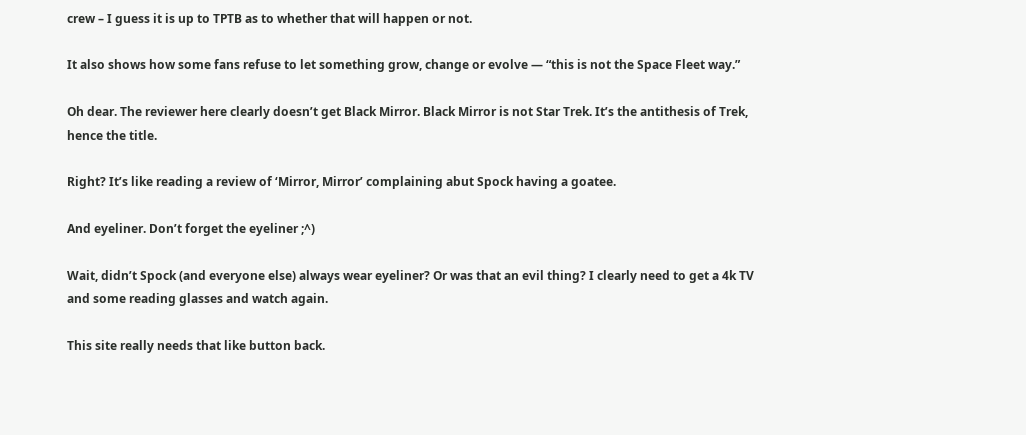crew – I guess it is up to TPTB as to whether that will happen or not.

It also shows how some fans refuse to let something grow, change or evolve — “this is not the Space Fleet way.”

Oh dear. The reviewer here clearly doesn’t get Black Mirror. Black Mirror is not Star Trek. It’s the antithesis of Trek, hence the title.

Right? It’s like reading a review of ‘Mirror, Mirror’ complaining abut Spock having a goatee.

And eyeliner. Don’t forget the eyeliner ;^)

Wait, didn’t Spock (and everyone else) always wear eyeliner? Or was that an evil thing? I clearly need to get a 4k TV and some reading glasses and watch again.

This site really needs that like button back.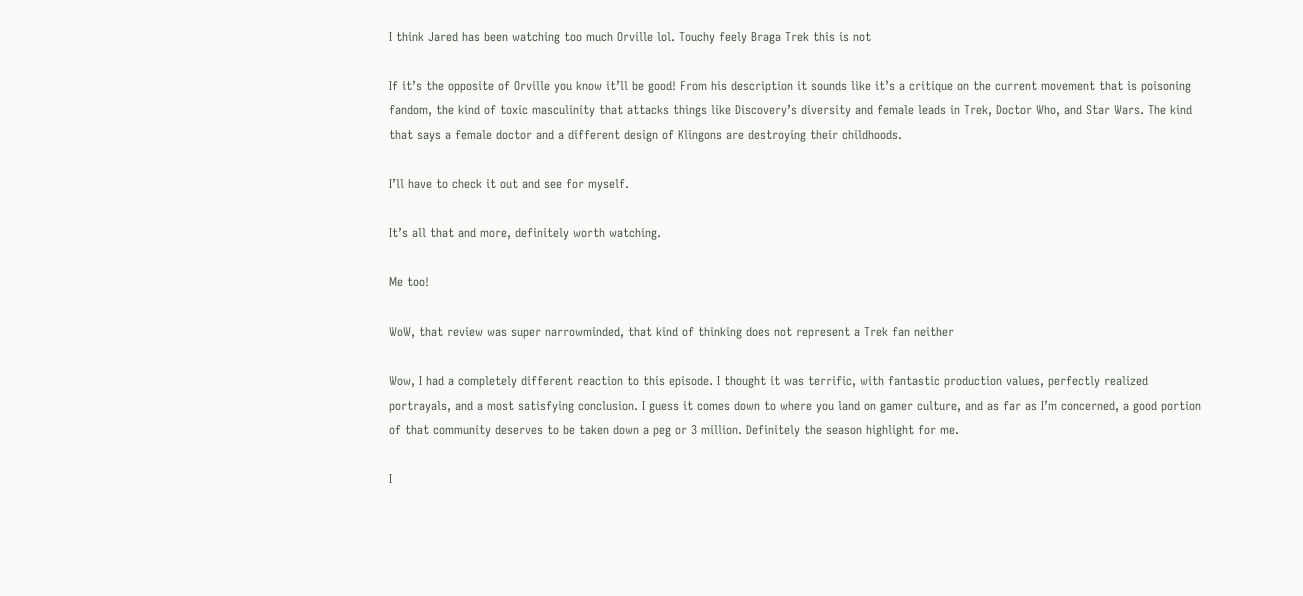I think Jared has been watching too much Orville lol. Touchy feely Braga Trek this is not

If it’s the opposite of Orville you know it’ll be good! From his description it sounds like it’s a critique on the current movement that is poisoning fandom, the kind of toxic masculinity that attacks things like Discovery’s diversity and female leads in Trek, Doctor Who, and Star Wars. The kind that says a female doctor and a different design of Klingons are destroying their childhoods.

I’ll have to check it out and see for myself.

It’s all that and more, definitely worth watching.

Me too!

WoW, that review was super narrowminded, that kind of thinking does not represent a Trek fan neither

Wow, I had a completely different reaction to this episode. I thought it was terrific, with fantastic production values, perfectly realized portrayals, and a most satisfying conclusion. I guess it comes down to where you land on gamer culture, and as far as I’m concerned, a good portion of that community deserves to be taken down a peg or 3 million. Definitely the season highlight for me.

I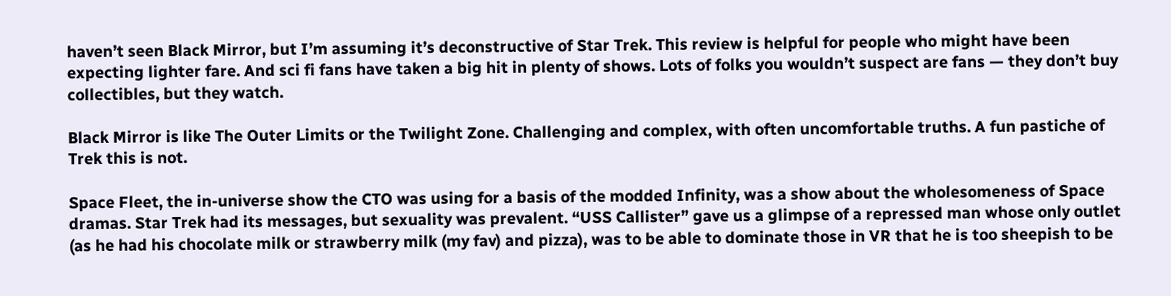haven’t seen Black Mirror, but I’m assuming it’s deconstructive of Star Trek. This review is helpful for people who might have been expecting lighter fare. And sci fi fans have taken a big hit in plenty of shows. Lots of folks you wouldn’t suspect are fans — they don’t buy collectibles, but they watch.

Black Mirror is like The Outer Limits or the Twilight Zone. Challenging and complex, with often uncomfortable truths. A fun pastiche of Trek this is not.

Space Fleet, the in-universe show the CTO was using for a basis of the modded Infinity, was a show about the wholesomeness of Space dramas. Star Trek had its messages, but sexuality was prevalent. “USS Callister” gave us a glimpse of a repressed man whose only outlet (as he had his chocolate milk or strawberry milk (my fav) and pizza), was to be able to dominate those in VR that he is too sheepish to be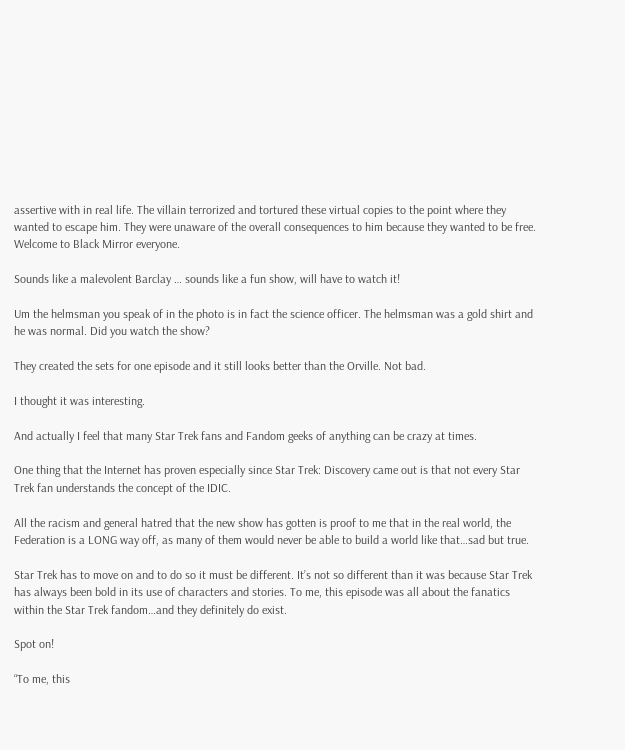assertive with in real life. The villain terrorized and tortured these virtual copies to the point where they wanted to escape him. They were unaware of the overall consequences to him because they wanted to be free. Welcome to Black Mirror everyone.

Sounds like a malevolent Barclay … sounds like a fun show, will have to watch it!

Um the helmsman you speak of in the photo is in fact the science officer. The helmsman was a gold shirt and he was normal. Did you watch the show?

They created the sets for one episode and it still looks better than the Orville. Not bad.

I thought it was interesting.

And actually I feel that many Star Trek fans and Fandom geeks of anything can be crazy at times.

One thing that the Internet has proven especially since Star Trek: Discovery came out is that not every Star Trek fan understands the concept of the IDIC.

All the racism and general hatred that the new show has gotten is proof to me that in the real world, the Federation is a LONG way off, as many of them would never be able to build a world like that…sad but true.

Star Trek has to move on and to do so it must be different. It’s not so different than it was because Star Trek has always been bold in its use of characters and stories. To me, this episode was all about the fanatics within the Star Trek fandom…and they definitely do exist.

Spot on!

“To me, this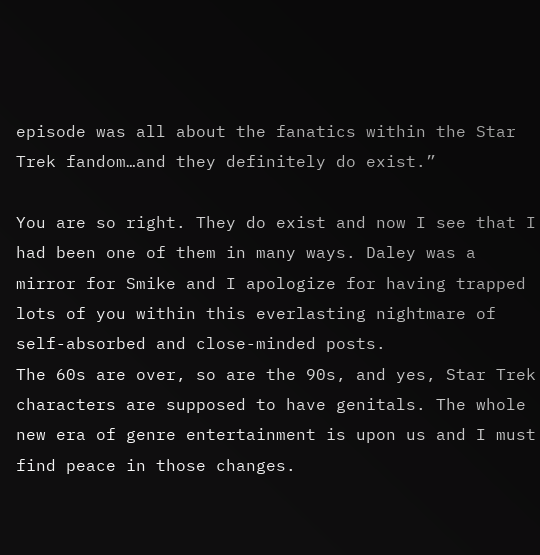episode was all about the fanatics within the Star Trek fandom…and they definitely do exist.”

You are so right. They do exist and now I see that I had been one of them in many ways. Daley was a mirror for Smike and I apologize for having trapped lots of you within this everlasting nightmare of self-absorbed and close-minded posts.
The 60s are over, so are the 90s, and yes, Star Trek characters are supposed to have genitals. The whole new era of genre entertainment is upon us and I must find peace in those changes.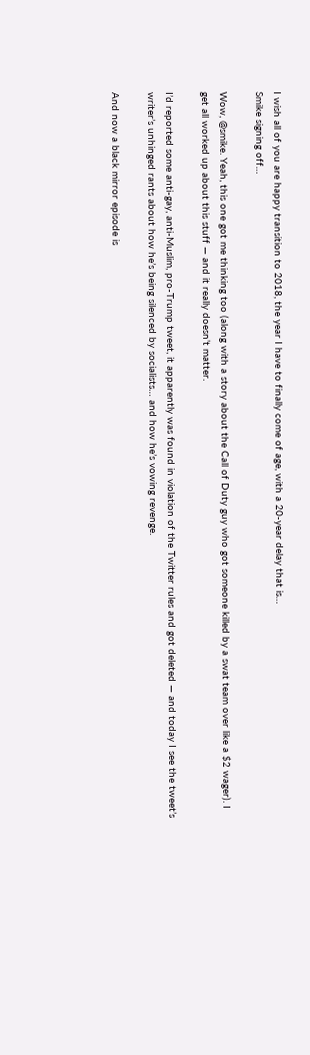I wish all of you are happy transition to 2018, the year I have to finally come of age, with a 20-year delay that is…
Smike signing off…

Wow, @smike. Yeah, this one got me thinking too (along with a story about the Call of Duty guy who got someone killed by a swat team over like a $2 wager). I get all worked up about this stuff — and it really doesn’t matter.

I’d reported some anti-gay, anti-Muslim, pro-Trump tweet, it apparently was found in violation of the Twitter rules and got deleted — and today I see the tweet’s writer’s unhinged rants about how he’s being silenced by socialists… and how he’s vowing revenge.

And now a black mirror episode is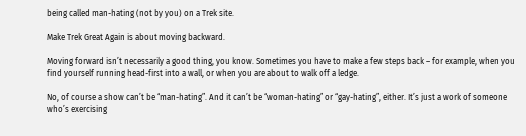being called man-hating (not by you) on a Trek site.

Make Trek Great Again is about moving backward.

Moving forward isn’t necessarily a good thing, you know. Sometimes you have to make a few steps back – for example, when you find yourself running head-first into a wall, or when you are about to walk off a ledge.

No, of course a show can’t be “man-hating”. And it can’t be “woman-hating” or “gay-hating”, either. It’s just a work of someone who’s exercising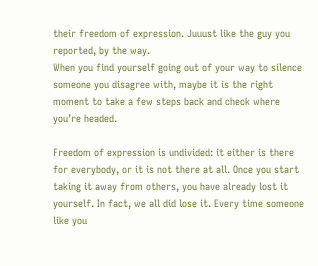their freedom of expression. Juuust like the guy you reported, by the way.
When you find yourself going out of your way to silence someone you disagree with, maybe it is the right moment to take a few steps back and check where you’re headed.

Freedom of expression is undivided: it either is there for everybody, or it is not there at all. Once you start taking it away from others, you have already lost it yourself. In fact, we all did lose it. Every time someone like you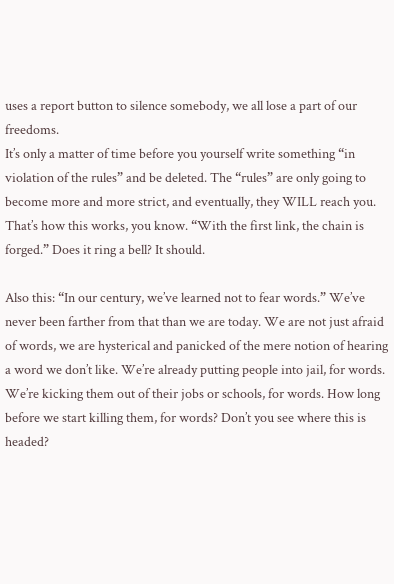uses a report button to silence somebody, we all lose a part of our freedoms.
It’s only a matter of time before you yourself write something “in violation of the rules” and be deleted. The “rules” are only going to become more and more strict, and eventually, they WILL reach you. That’s how this works, you know. “With the first link, the chain is forged.” Does it ring a bell? It should.

Also this: “In our century, we’ve learned not to fear words.” We’ve never been farther from that than we are today. We are not just afraid of words, we are hysterical and panicked of the mere notion of hearing a word we don’t like. We’re already putting people into jail, for words. We’re kicking them out of their jobs or schools, for words. How long before we start killing them, for words? Don’t you see where this is headed?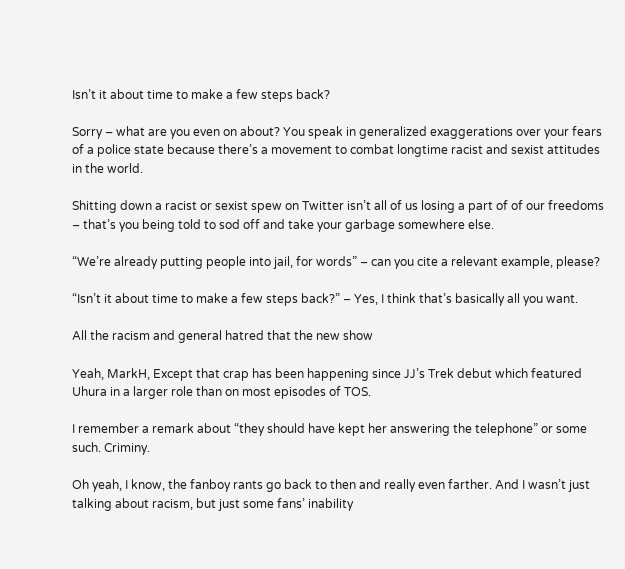Isn’t it about time to make a few steps back?

Sorry – what are you even on about? You speak in generalized exaggerations over your fears of a police state because there’s a movement to combat longtime racist and sexist attitudes in the world.

Shitting down a racist or sexist spew on Twitter isn’t all of us losing a part of of our freedoms – that’s you being told to sod off and take your garbage somewhere else.

“We’re already putting people into jail, for words” – can you cite a relevant example, please?

“Isn’t it about time to make a few steps back?” – Yes, I think that’s basically all you want.

All the racism and general hatred that the new show

Yeah, MarkH, Except that crap has been happening since JJ’s Trek debut which featured Uhura in a larger role than on most episodes of TOS.

I remember a remark about “they should have kept her answering the telephone” or some such. Criminy.

Oh yeah, I know, the fanboy rants go back to then and really even farther. And I wasn’t just talking about racism, but just some fans’ inability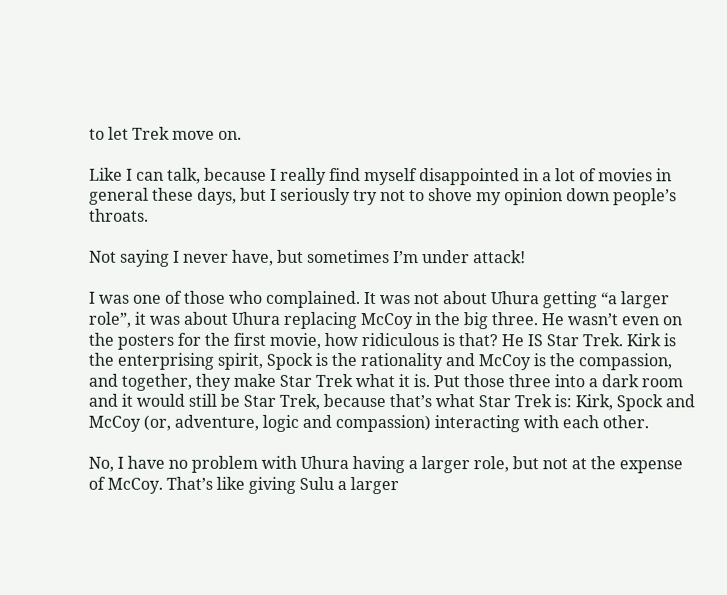to let Trek move on.

Like I can talk, because I really find myself disappointed in a lot of movies in general these days, but I seriously try not to shove my opinion down people’s throats.

Not saying I never have, but sometimes I’m under attack!

I was one of those who complained. It was not about Uhura getting “a larger role”, it was about Uhura replacing McCoy in the big three. He wasn’t even on the posters for the first movie, how ridiculous is that? He IS Star Trek. Kirk is the enterprising spirit, Spock is the rationality and McCoy is the compassion, and together, they make Star Trek what it is. Put those three into a dark room and it would still be Star Trek, because that’s what Star Trek is: Kirk, Spock and McCoy (or, adventure, logic and compassion) interacting with each other.

No, I have no problem with Uhura having a larger role, but not at the expense of McCoy. That’s like giving Sulu a larger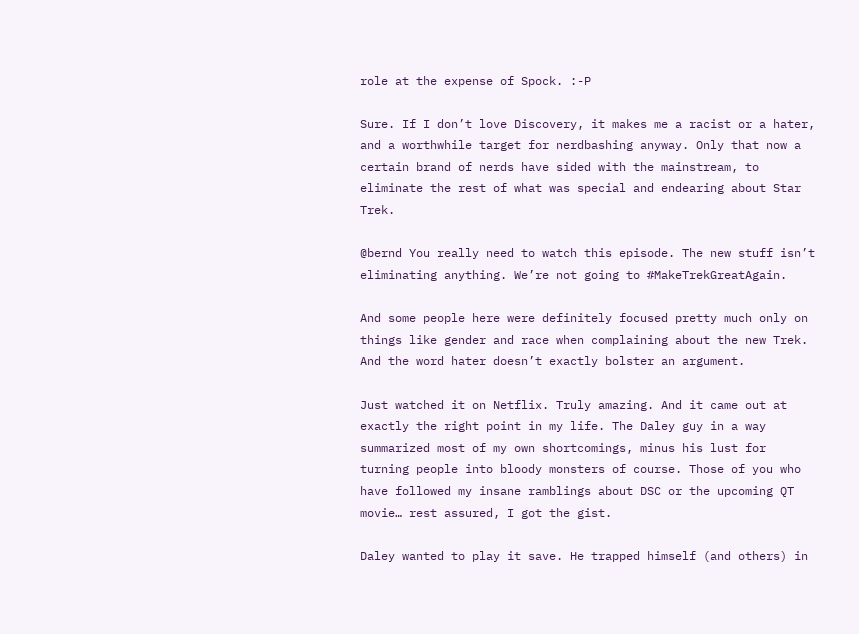role at the expense of Spock. :-P

Sure. If I don’t love Discovery, it makes me a racist or a hater, and a worthwhile target for nerdbashing anyway. Only that now a certain brand of nerds have sided with the mainstream, to eliminate the rest of what was special and endearing about Star Trek.

@bernd You really need to watch this episode. The new stuff isn’t eliminating anything. We’re not going to #MakeTrekGreatAgain.

And some people here were definitely focused pretty much only on things like gender and race when complaining about the new Trek. And the word hater doesn’t exactly bolster an argument.

Just watched it on Netflix. Truly amazing. And it came out at exactly the right point in my life. The Daley guy in a way summarized most of my own shortcomings, minus his lust for turning people into bloody monsters of course. Those of you who have followed my insane ramblings about DSC or the upcoming QT movie… rest assured, I got the gist.

Daley wanted to play it save. He trapped himself (and others) in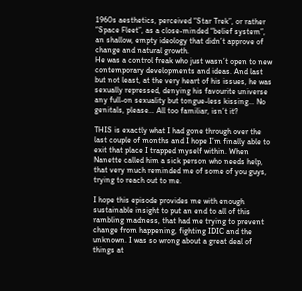1960s aesthetics, perceived “Star Trek”, or rather “Space Fleet”, as a close-minded “belief system”, an shallow, empty ideology that didn’t approve of change and natural growth.
He was a control freak who just wasn’t open to new contemporary developments and ideas. And last but not least, at the very heart of his issues, he was sexually repressed, denying his favourite universe any full-on sexuality but tongue-less kissing… No genitals, please… All too familiar, isn’t it?

THIS is exactly what I had gone through over the last couple of months and I hope I’m finally able to exit that place I trapped myself within. When Nanette called him a sick person who needs help, that very much reminded me of some of you guys, trying to reach out to me.

I hope this episode provides me with enough sustainable insight to put an end to all of this rambling madness, that had me trying to prevent change from happening, fighting IDIC and the unknown. I was so wrong about a great deal of things at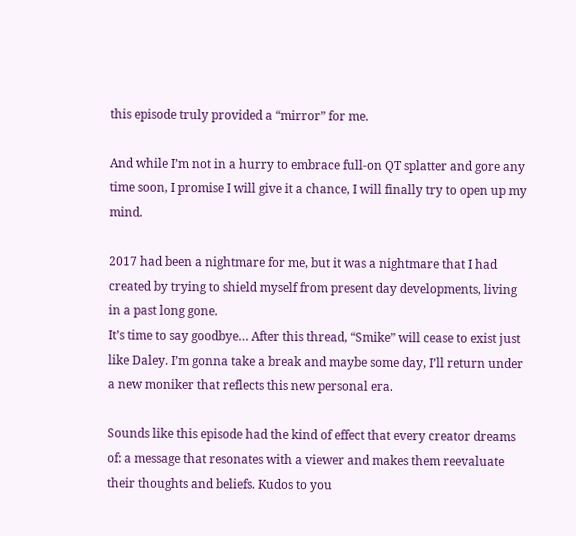this episode truly provided a “mirror” for me.

And while I’m not in a hurry to embrace full-on QT splatter and gore any time soon, I promise I will give it a chance, I will finally try to open up my mind.

2017 had been a nightmare for me, but it was a nightmare that I had created by trying to shield myself from present day developments, living in a past long gone.
It’s time to say goodbye… After this thread, “Smike” will cease to exist just like Daley. I’m gonna take a break and maybe some day, I’ll return under a new moniker that reflects this new personal era.

Sounds like this episode had the kind of effect that every creator dreams of: a message that resonates with a viewer and makes them reevaluate their thoughts and beliefs. Kudos to you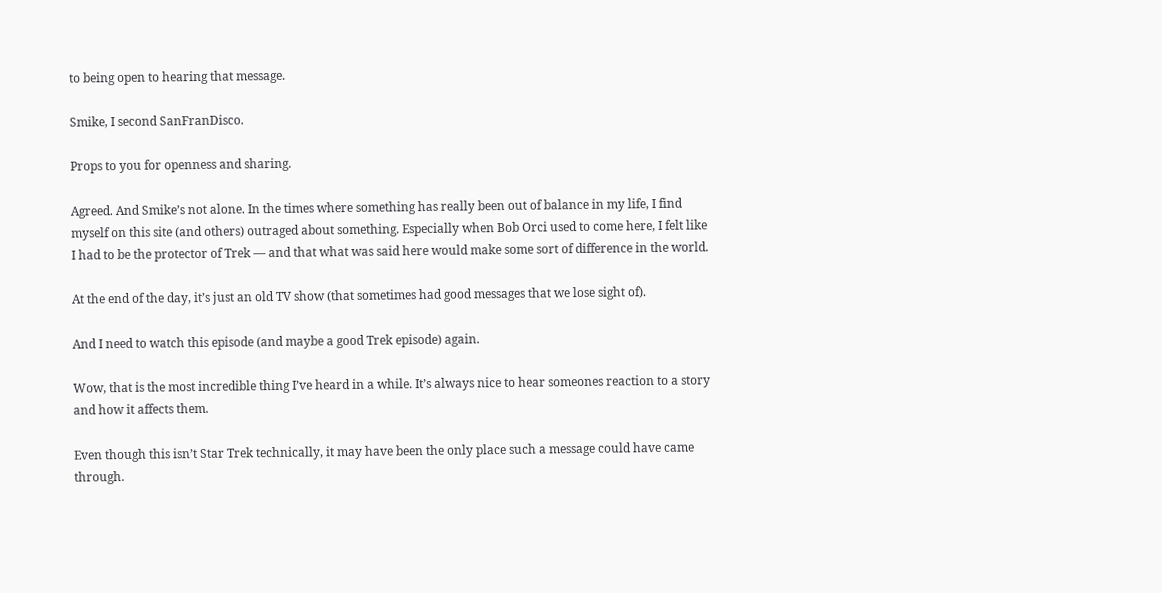to being open to hearing that message.

Smike, I second SanFranDisco.

Props to you for openness and sharing.

Agreed. And Smike’s not alone. In the times where something has really been out of balance in my life, I find myself on this site (and others) outraged about something. Especially when Bob Orci used to come here, I felt like I had to be the protector of Trek — and that what was said here would make some sort of difference in the world.

At the end of the day, it’s just an old TV show (that sometimes had good messages that we lose sight of).

And I need to watch this episode (and maybe a good Trek episode) again.

Wow, that is the most incredible thing I’ve heard in a while. It’s always nice to hear someones reaction to a story and how it affects them.

Even though this isn’t Star Trek technically, it may have been the only place such a message could have came through.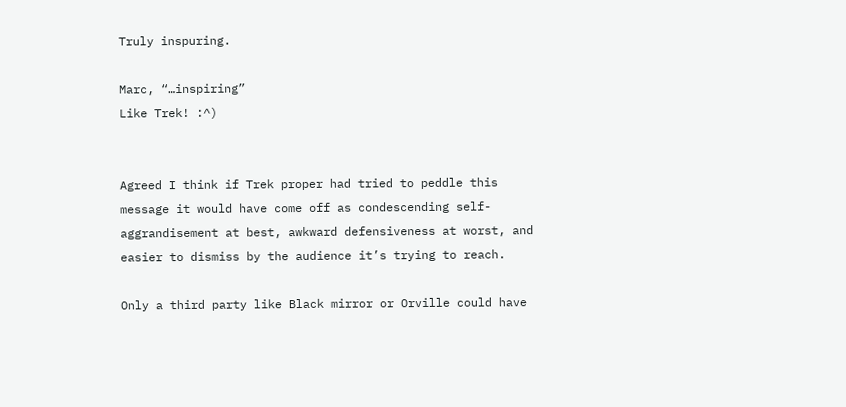Truly inspuring.

Marc, “…inspiring”
Like Trek! :^)


Agreed I think if Trek proper had tried to peddle this message it would have come off as condescending self-aggrandisement at best, awkward defensiveness at worst, and easier to dismiss by the audience it’s trying to reach.

Only a third party like Black mirror or Orville could have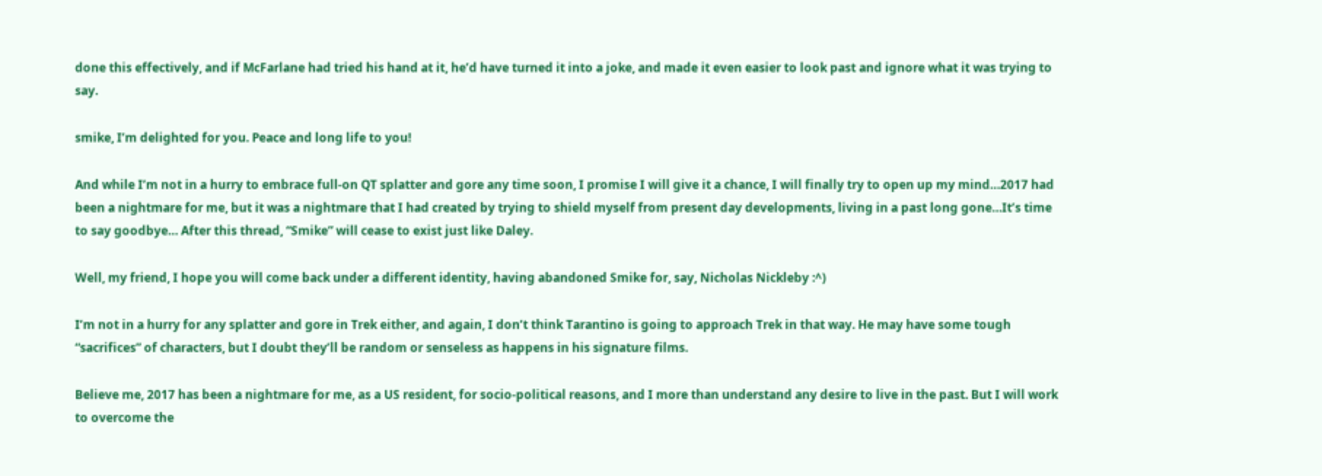done this effectively, and if McFarlane had tried his hand at it, he’d have turned it into a joke, and made it even easier to look past and ignore what it was trying to say.

smike, I’m delighted for you. Peace and long life to you!

And while I’m not in a hurry to embrace full-on QT splatter and gore any time soon, I promise I will give it a chance, I will finally try to open up my mind…2017 had been a nightmare for me, but it was a nightmare that I had created by trying to shield myself from present day developments, living in a past long gone…It’s time to say goodbye… After this thread, “Smike” will cease to exist just like Daley.

Well, my friend, I hope you will come back under a different identity, having abandoned Smike for, say, Nicholas Nickleby :^)

I’m not in a hurry for any splatter and gore in Trek either, and again, I don’t think Tarantino is going to approach Trek in that way. He may have some tough “sacrifices” of characters, but I doubt they’ll be random or senseless as happens in his signature films.

Believe me, 2017 has been a nightmare for me, as a US resident, for socio-political reasons, and I more than understand any desire to live in the past. But I will work to overcome the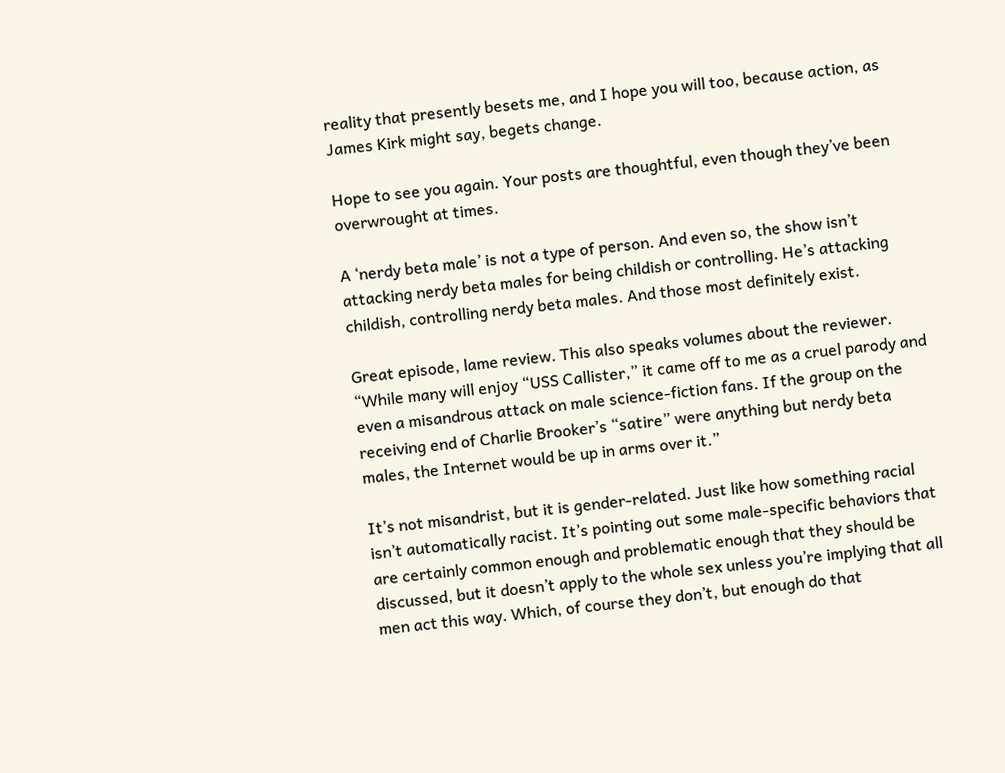reality that presently besets me, and I hope you will too, because action, as James Kirk might say, begets change.

Hope to see you again. Your posts are thoughtful, even though they’ve been overwrought at times.

A ‘nerdy beta male’ is not a type of person. And even so, the show isn’t attacking nerdy beta males for being childish or controlling. He’s attacking childish, controlling nerdy beta males. And those most definitely exist.

Great episode, lame review. This also speaks volumes about the reviewer. “While many will enjoy “USS Callister,” it came off to me as a cruel parody and even a misandrous attack on male science-fiction fans. If the group on the receiving end of Charlie Brooker’s “satire” were anything but nerdy beta males, the Internet would be up in arms over it.”

It’s not misandrist, but it is gender-related. Just like how something racial isn’t automatically racist. It’s pointing out some male-specific behaviors that are certainly common enough and problematic enough that they should be discussed, but it doesn’t apply to the whole sex unless you’re implying that all men act this way. Which, of course they don’t, but enough do that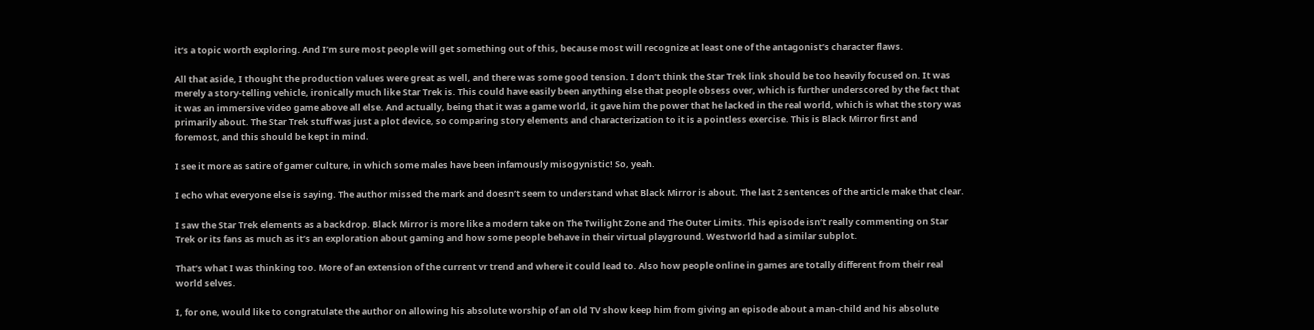it’s a topic worth exploring. And I’m sure most people will get something out of this, because most will recognize at least one of the antagonist’s character flaws.

All that aside, I thought the production values were great as well, and there was some good tension. I don’t think the Star Trek link should be too heavily focused on. It was merely a story-telling vehicle, ironically much like Star Trek is. This could have easily been anything else that people obsess over, which is further underscored by the fact that it was an immersive video game above all else. And actually, being that it was a game world, it gave him the power that he lacked in the real world, which is what the story was primarily about. The Star Trek stuff was just a plot device, so comparing story elements and characterization to it is a pointless exercise. This is Black Mirror first and foremost, and this should be kept in mind.

I see it more as satire of gamer culture, in which some males have been infamously misogynistic! So, yeah.

I echo what everyone else is saying. The author missed the mark and doesn’t seem to understand what Black Mirror is about. The last 2 sentences of the article make that clear.

I saw the Star Trek elements as a backdrop. Black Mirror is more like a modern take on The Twilight Zone and The Outer Limits. This episode isn’t really commenting on Star Trek or its fans as much as it’s an exploration about gaming and how some people behave in their virtual playground. Westworld had a similar subplot.

That’s what I was thinking too. More of an extension of the current vr trend and where it could lead to. Also how people online in games are totally different from their real world selves.

I, for one, would like to congratulate the author on allowing his absolute worship of an old TV show keep him from giving an episode about a man-child and his absolute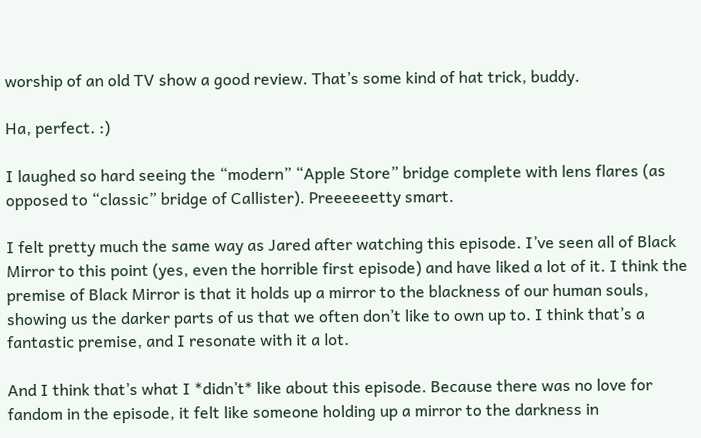worship of an old TV show a good review. That’s some kind of hat trick, buddy.

Ha, perfect. :)

I laughed so hard seeing the “modern” “Apple Store” bridge complete with lens flares (as opposed to “classic” bridge of Callister). Preeeeeetty smart.

I felt pretty much the same way as Jared after watching this episode. I’ve seen all of Black Mirror to this point (yes, even the horrible first episode) and have liked a lot of it. I think the premise of Black Mirror is that it holds up a mirror to the blackness of our human souls, showing us the darker parts of us that we often don’t like to own up to. I think that’s a fantastic premise, and I resonate with it a lot.

And I think that’s what I *didn’t* like about this episode. Because there was no love for fandom in the episode, it felt like someone holding up a mirror to the darkness in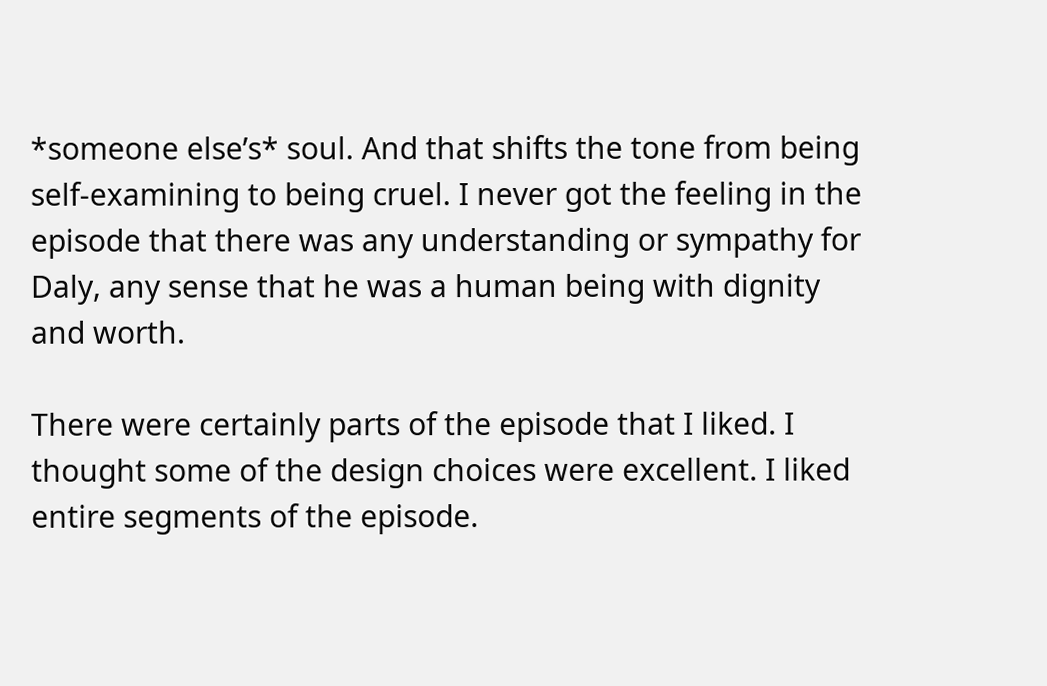*someone else’s* soul. And that shifts the tone from being self-examining to being cruel. I never got the feeling in the episode that there was any understanding or sympathy for Daly, any sense that he was a human being with dignity and worth.

There were certainly parts of the episode that I liked. I thought some of the design choices were excellent. I liked entire segments of the episode.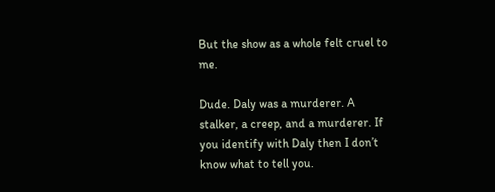But the show as a whole felt cruel to me.

Dude. Daly was a murderer. A stalker, a creep, and a murderer. If you identify with Daly then I don’t know what to tell you.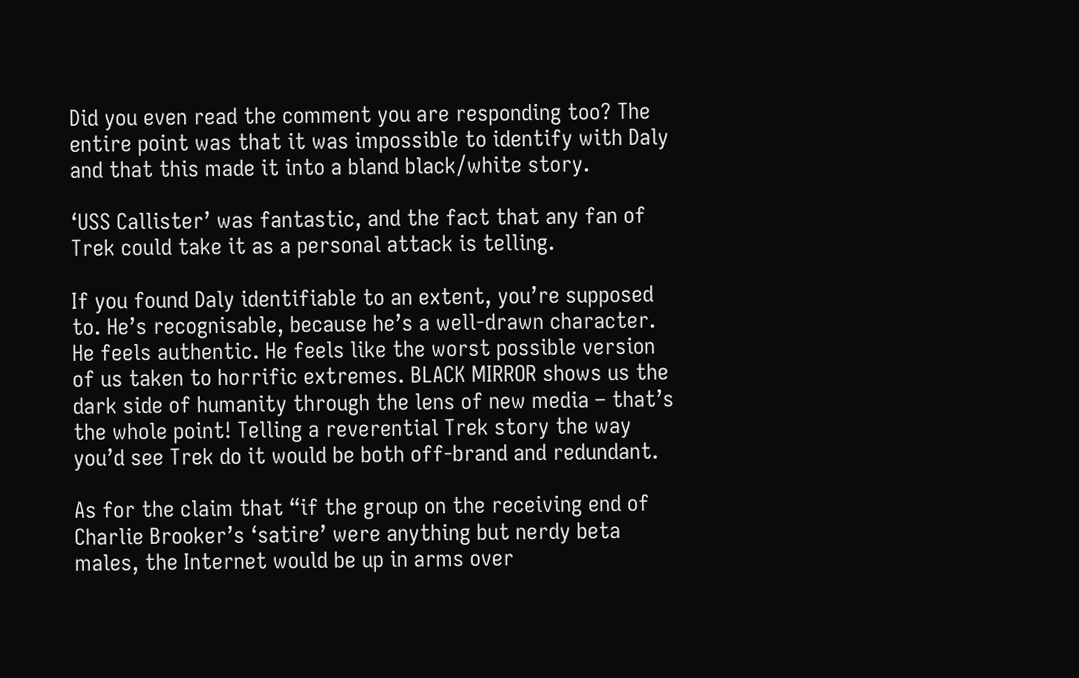Did you even read the comment you are responding too? The entire point was that it was impossible to identify with Daly and that this made it into a bland black/white story.

‘USS Callister’ was fantastic, and the fact that any fan of Trek could take it as a personal attack is telling.

If you found Daly identifiable to an extent, you’re supposed to. He’s recognisable, because he’s a well-drawn character. He feels authentic. He feels like the worst possible version of us taken to horrific extremes. BLACK MIRROR shows us the dark side of humanity through the lens of new media – that’s the whole point! Telling a reverential Trek story the way you’d see Trek do it would be both off-brand and redundant.

As for the claim that “if the group on the receiving end of Charlie Brooker’s ‘satire’ were anything but nerdy beta males, the Internet would be up in arms over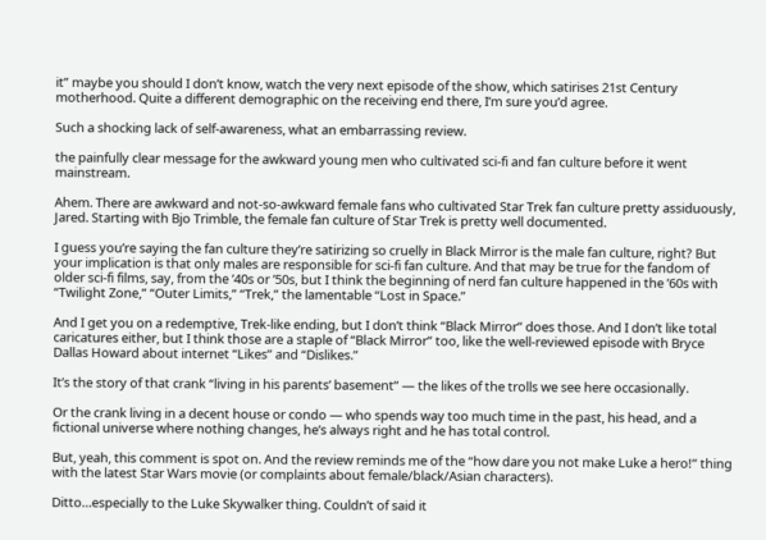it” maybe you should I don’t know, watch the very next episode of the show, which satirises 21st Century motherhood. Quite a different demographic on the receiving end there, I’m sure you’d agree.

Such a shocking lack of self-awareness, what an embarrassing review.

the painfully clear message for the awkward young men who cultivated sci-fi and fan culture before it went mainstream.

Ahem. There are awkward and not-so-awkward female fans who cultivated Star Trek fan culture pretty assiduously, Jared. Starting with Bjo Trimble, the female fan culture of Star Trek is pretty well documented.

I guess you’re saying the fan culture they’re satirizing so cruelly in Black Mirror is the male fan culture, right? But your implication is that only males are responsible for sci-fi fan culture. And that may be true for the fandom of older sci-fi films, say, from the ’40s or ’50s, but I think the beginning of nerd fan culture happened in the ’60s with “Twilight Zone,” “Outer Limits,” “Trek,” the lamentable “Lost in Space.”

And I get you on a redemptive, Trek-like ending, but I don’t think “Black Mirror” does those. And I don’t like total caricatures either, but I think those are a staple of “Black Mirror” too, like the well-reviewed episode with Bryce Dallas Howard about internet “Likes” and “Dislikes.”

It’s the story of that crank “living in his parents’ basement” — the likes of the trolls we see here occasionally.

Or the crank living in a decent house or condo — who spends way too much time in the past, his head, and a fictional universe where nothing changes, he’s always right and he has total control.

But, yeah, this comment is spot on. And the review reminds me of the “how dare you not make Luke a hero!” thing with the latest Star Wars movie (or complaints about female/black/Asian characters).

Ditto…especially to the Luke Skywalker thing. Couldn’t of said it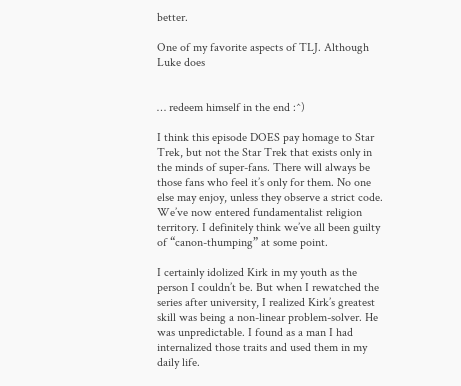better.

One of my favorite aspects of TLJ. Although Luke does


… redeem himself in the end :^)

I think this episode DOES pay homage to Star Trek, but not the Star Trek that exists only in the minds of super-fans. There will always be those fans who feel it’s only for them. No one else may enjoy, unless they observe a strict code. We’ve now entered fundamentalist religion territory. I definitely think we’ve all been guilty of “canon-thumping” at some point.

I certainly idolized Kirk in my youth as the person I couldn’t be. But when I rewatched the series after university, I realized Kirk’s greatest skill was being a non-linear problem-solver. He was unpredictable. I found as a man I had internalized those traits and used them in my daily life.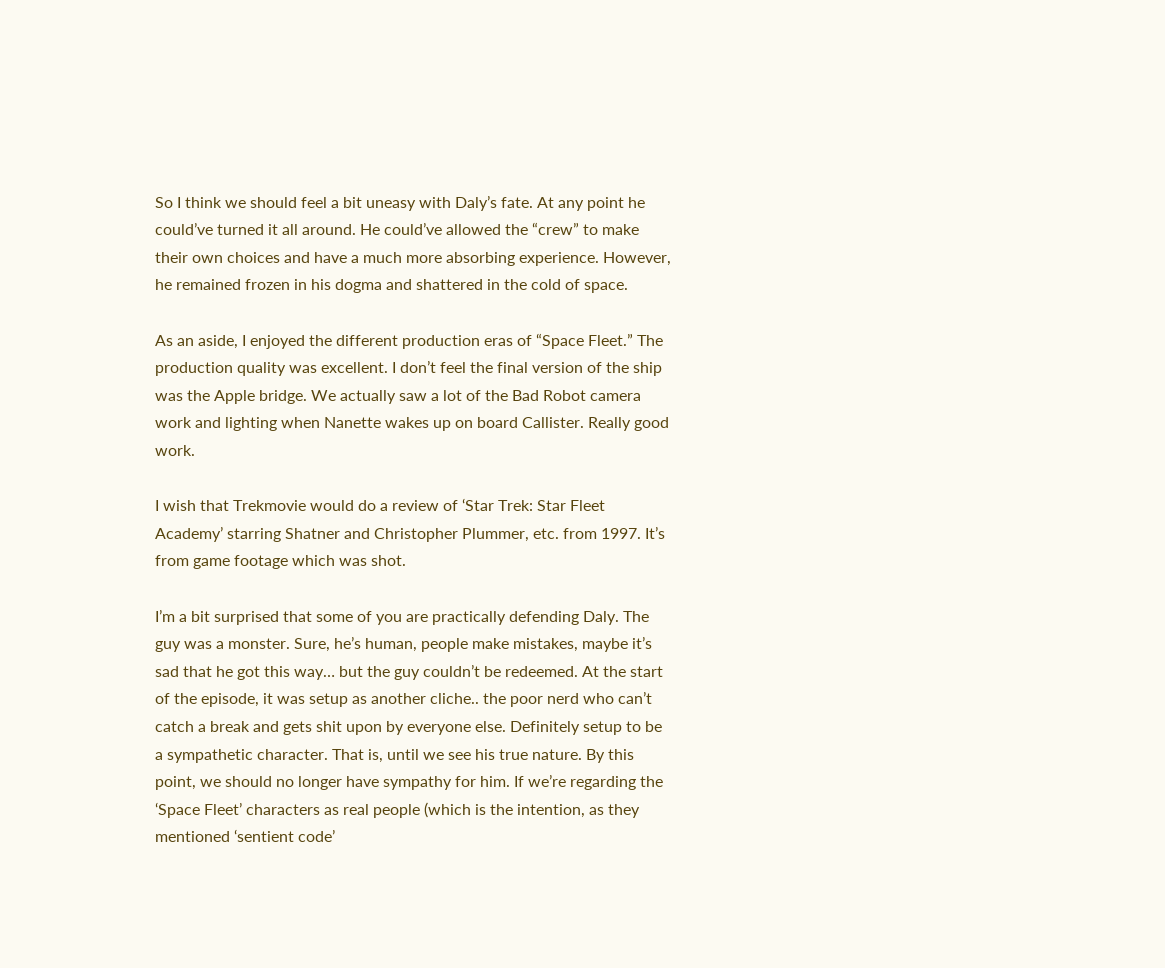So I think we should feel a bit uneasy with Daly’s fate. At any point he could’ve turned it all around. He could’ve allowed the “crew” to make their own choices and have a much more absorbing experience. However, he remained frozen in his dogma and shattered in the cold of space.

As an aside, I enjoyed the different production eras of “Space Fleet.” The production quality was excellent. I don’t feel the final version of the ship was the Apple bridge. We actually saw a lot of the Bad Robot camera work and lighting when Nanette wakes up on board Callister. Really good work.

I wish that Trekmovie would do a review of ‘Star Trek: Star Fleet Academy’ starring Shatner and Christopher Plummer, etc. from 1997. It’s from game footage which was shot.

I’m a bit surprised that some of you are practically defending Daly. The guy was a monster. Sure, he’s human, people make mistakes, maybe it’s sad that he got this way… but the guy couldn’t be redeemed. At the start of the episode, it was setup as another cliche.. the poor nerd who can’t catch a break and gets shit upon by everyone else. Definitely setup to be a sympathetic character. That is, until we see his true nature. By this point, we should no longer have sympathy for him. If we’re regarding the ‘Space Fleet’ characters as real people (which is the intention, as they mentioned ‘sentient code’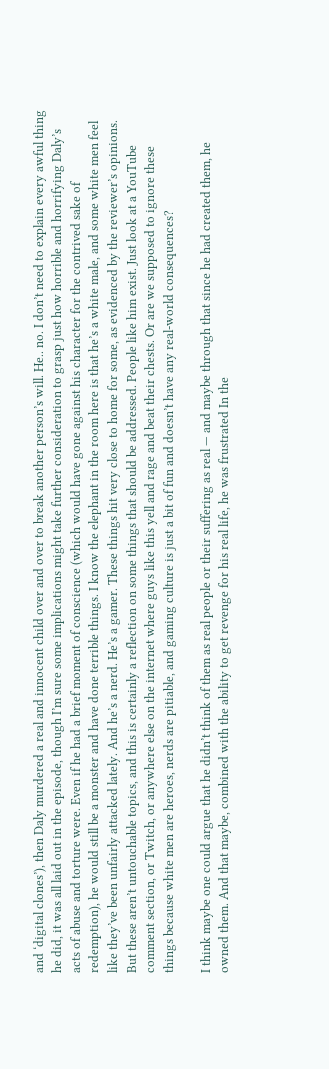and ‘digital clones’), then Daly murdered a real and innocent child over and over to break another person’s will. He.. no. I don’t need to explain every awful thing he did, it was all laid out in the episode, though I’m sure some implications might take further consideration to grasp just how horrible and horrifying Daly’s acts of abuse and torture were. Even if he had a brief moment of conscience (which would have gone against his character for the contrived sake of redemption), he would still be a monster and have done terrible things. I know the elephant in the room here is that he’s a white male, and some white men feel like they’ve been unfairly attacked lately. And he’s a nerd. He’s a gamer. These things hit very close to home for some, as evidenced by the reviewer’s opinions. But these aren’t untouchable topics, and this is certainly a reflection on some things that should be addressed. People like him exist. Just look at a YouTube comment section, or Twitch, or anywhere else on the internet where guys like this yell and rage and beat their chests. Or are we supposed to ignore these things because white men are heroes, nerds are pitiable, and gaming culture is just a bit of fun and doesn’t have any real-world consequences?

I think maybe one could argue that he didn’t think of them as real people or their suffering as real — and maybe through that since he had created them, he owned them. And that maybe, combined with the ability to get revenge for his real life, he was frustrated In the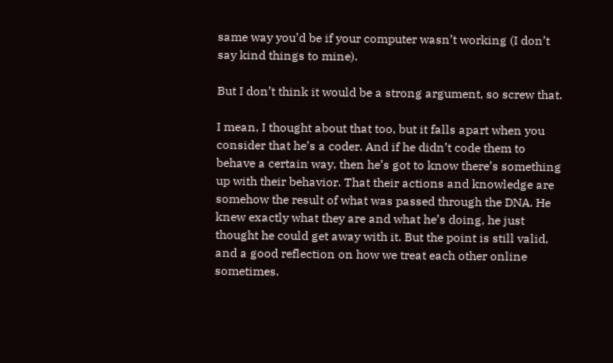same way you’d be if your computer wasn’t working (I don’t say kind things to mine).

But I don’t think it would be a strong argument, so screw that.

I mean, I thought about that too, but it falls apart when you consider that he’s a coder. And if he didn’t code them to behave a certain way, then he’s got to know there’s something up with their behavior. That their actions and knowledge are somehow the result of what was passed through the DNA. He knew exactly what they are and what he’s doing, he just thought he could get away with it. But the point is still valid, and a good reflection on how we treat each other online sometimes.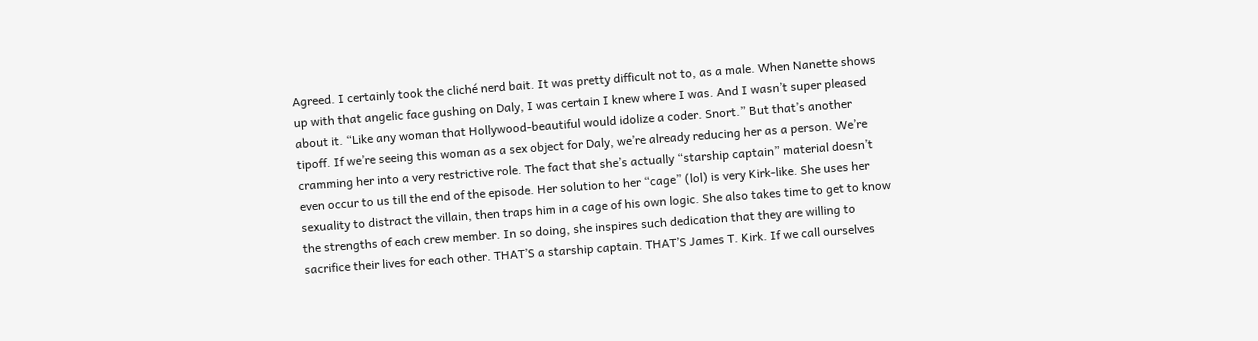Agreed. I certainly took the cliché nerd bait. It was pretty difficult not to, as a male. When Nanette shows up with that angelic face gushing on Daly, I was certain I knew where I was. And I wasn’t super pleased about it. “Like any woman that Hollywood-beautiful would idolize a coder. Snort.” But that’s another tipoff. If we’re seeing this woman as a sex object for Daly, we’re already reducing her as a person. We’re cramming her into a very restrictive role. The fact that she’s actually “starship captain” material doesn’t even occur to us till the end of the episode. Her solution to her “cage” (lol) is very Kirk-like. She uses her sexuality to distract the villain, then traps him in a cage of his own logic. She also takes time to get to know the strengths of each crew member. In so doing, she inspires such dedication that they are willing to sacrifice their lives for each other. THAT’S a starship captain. THAT’S James T. Kirk. If we call ourselves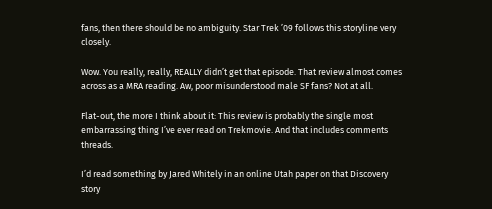fans, then there should be no ambiguity. Star Trek ’09 follows this storyline very closely.

Wow. You really, really, REALLY didn’t get that episode. That review almost comes across as a MRA reading. Aw, poor misunderstood male SF fans? Not at all.

Flat-out, the more I think about it: This review is probably the single most embarrassing thing I’ve ever read on Trekmovie. And that includes comments threads.

I’d read something by Jared Whitely in an online Utah paper on that Discovery story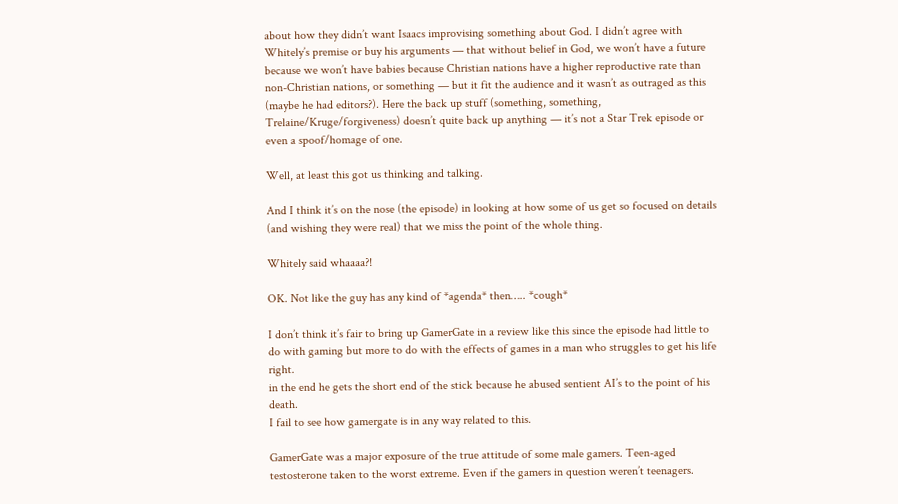about how they didn’t want Isaacs improvising something about God. I didn’t agree with Whitely’s premise or buy his arguments — that without belief in God, we won’t have a future because we won’t have babies because Christian nations have a higher reproductive rate than non-Christian nations, or something — but it fit the audience and it wasn’t as outraged as this (maybe he had editors?). Here the back up stuff (something, something, Trelaine/Kruge/forgiveness) doesn’t quite back up anything — it’s not a Star Trek episode or even a spoof/homage of one.

Well, at least this got us thinking and talking.

And I think it’s on the nose (the episode) in looking at how some of us get so focused on details (and wishing they were real) that we miss the point of the whole thing.

Whitely said whaaaa?!

OK. Not like the guy has any kind of *agenda* then….. *cough*

I don’t think it’s fair to bring up GamerGate in a review like this since the episode had little to do with gaming but more to do with the effects of games in a man who struggles to get his life right.
in the end he gets the short end of the stick because he abused sentient AI’s to the point of his death.
I fail to see how gamergate is in any way related to this.

GamerGate was a major exposure of the true attitude of some male gamers. Teen-aged testosterone taken to the worst extreme. Even if the gamers in question weren’t teenagers.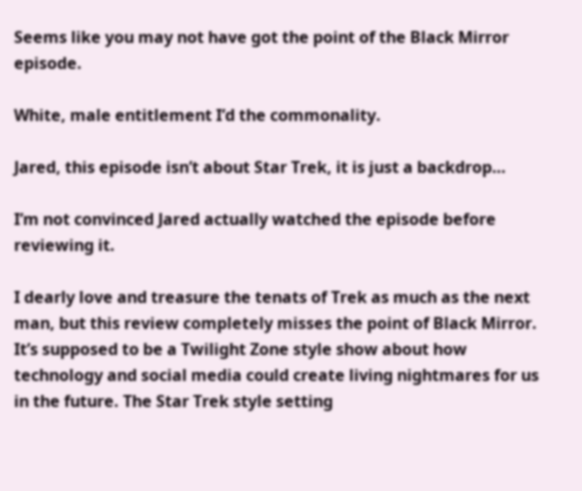Seems like you may not have got the point of the Black Mirror episode.

White, male entitlement I’d the commonality.

Jared, this episode isn’t about Star Trek, it is just a backdrop…

I’m not convinced Jared actually watched the episode before reviewing it.

I dearly love and treasure the tenats of Trek as much as the next man, but this review completely misses the point of Black Mirror. It’s supposed to be a Twilight Zone style show about how technology and social media could create living nightmares for us in the future. The Star Trek style setting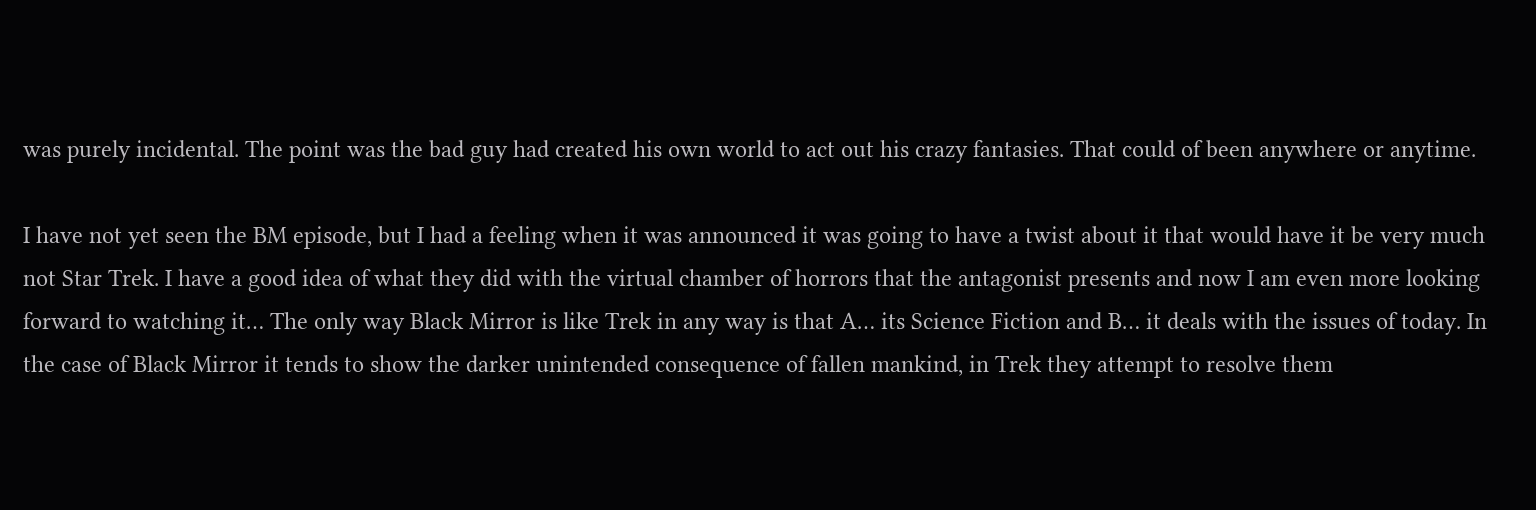was purely incidental. The point was the bad guy had created his own world to act out his crazy fantasies. That could of been anywhere or anytime.

I have not yet seen the BM episode, but I had a feeling when it was announced it was going to have a twist about it that would have it be very much not Star Trek. I have a good idea of what they did with the virtual chamber of horrors that the antagonist presents and now I am even more looking forward to watching it… The only way Black Mirror is like Trek in any way is that A… its Science Fiction and B… it deals with the issues of today. In the case of Black Mirror it tends to show the darker unintended consequence of fallen mankind, in Trek they attempt to resolve them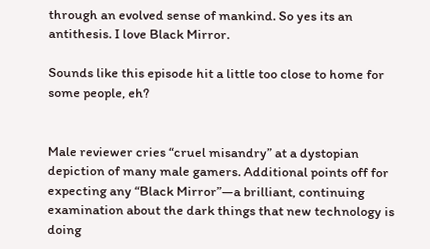through an evolved sense of mankind. So yes its an antithesis. I love Black Mirror.

Sounds like this episode hit a little too close to home for some people, eh?


Male reviewer cries “cruel misandry” at a dystopian depiction of many male gamers. Additional points off for expecting any “Black Mirror”—a brilliant, continuing examination about the dark things that new technology is doing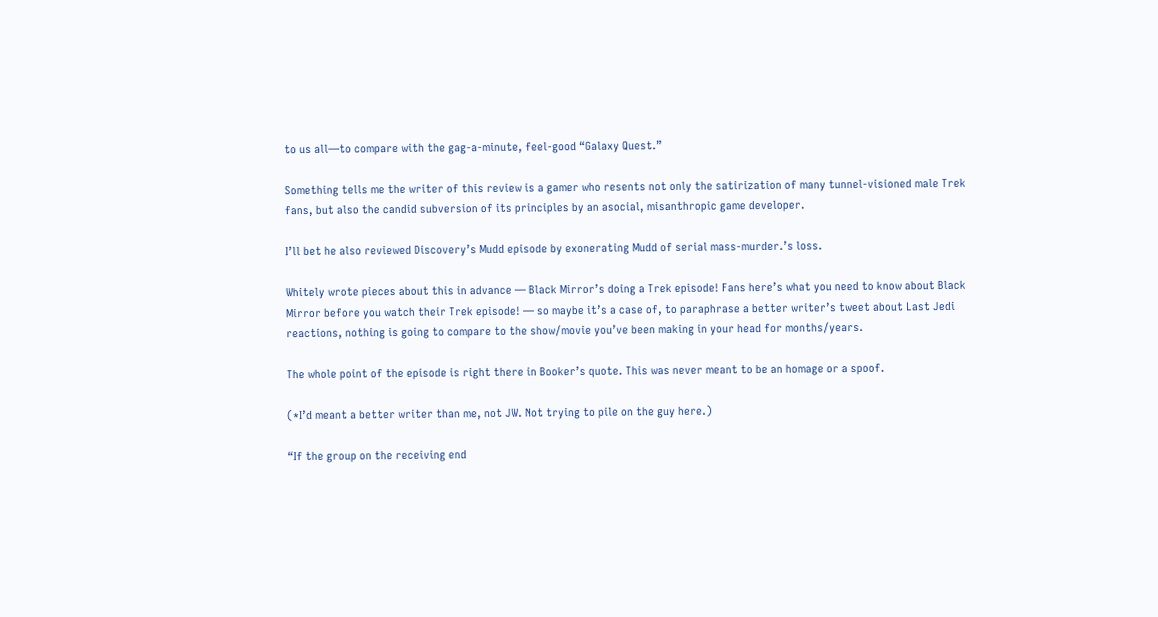to us all—to compare with the gag-a-minute, feel-good “Galaxy Quest.”

Something tells me the writer of this review is a gamer who resents not only the satirization of many tunnel-visioned male Trek fans, but also the candid subversion of its principles by an asocial, misanthropic game developer.

I’ll bet he also reviewed Discovery’s Mudd episode by exonerating Mudd of serial mass-murder.’s loss.

Whitely wrote pieces about this in advance — Black Mirror’s doing a Trek episode! Fans here’s what you need to know about Black Mirror before you watch their Trek episode! — so maybe it’s a case of, to paraphrase a better writer’s tweet about Last Jedi reactions, nothing is going to compare to the show/movie you’ve been making in your head for months/years.

The whole point of the episode is right there in Booker’s quote. This was never meant to be an homage or a spoof.

(*I’d meant a better writer than me, not JW. Not trying to pile on the guy here.)

“If the group on the receiving end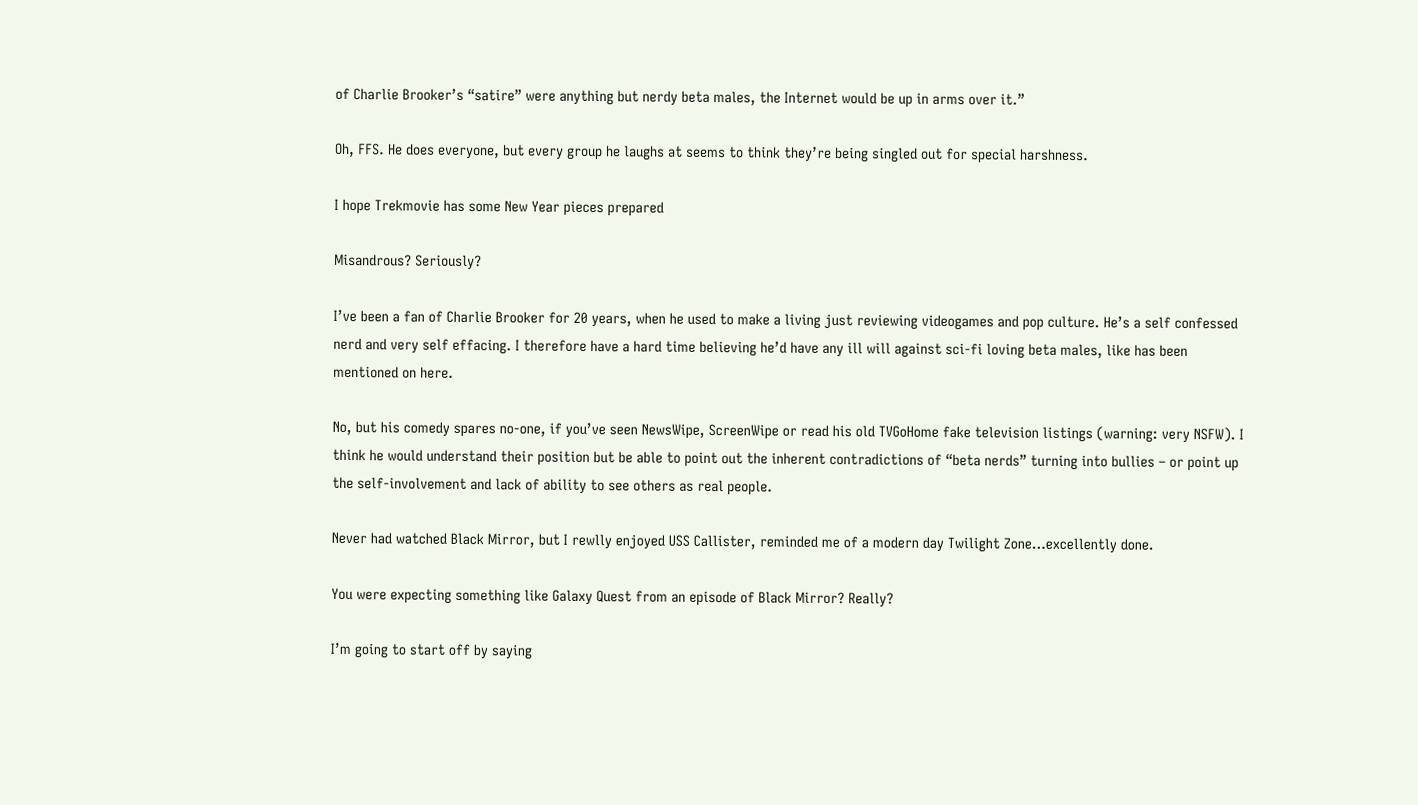of Charlie Brooker’s “satire” were anything but nerdy beta males, the Internet would be up in arms over it.”

Oh, FFS. He does everyone, but every group he laughs at seems to think they’re being singled out for special harshness.

I hope Trekmovie has some New Year pieces prepared

Misandrous? Seriously?

I’ve been a fan of Charlie Brooker for 20 years, when he used to make a living just reviewing videogames and pop culture. He’s a self confessed nerd and very self effacing. I therefore have a hard time believing he’d have any ill will against sci-fi loving beta males, like has been mentioned on here.

No, but his comedy spares no-one, if you’ve seen NewsWipe, ScreenWipe or read his old TVGoHome fake television listings (warning: very NSFW). I think he would understand their position but be able to point out the inherent contradictions of “beta nerds” turning into bullies – or point up the self-involvement and lack of ability to see others as real people.

Never had watched Black Mirror, but I rewlly enjoyed USS Callister, reminded me of a modern day Twilight Zone…excellently done.

You were expecting something like Galaxy Quest from an episode of Black Mirror? Really?

I’m going to start off by saying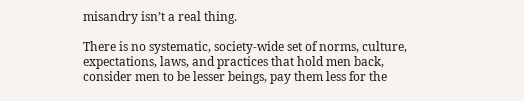misandry isn’t a real thing.

There is no systematic, society-wide set of norms, culture, expectations, laws, and practices that hold men back, consider men to be lesser beings, pay them less for the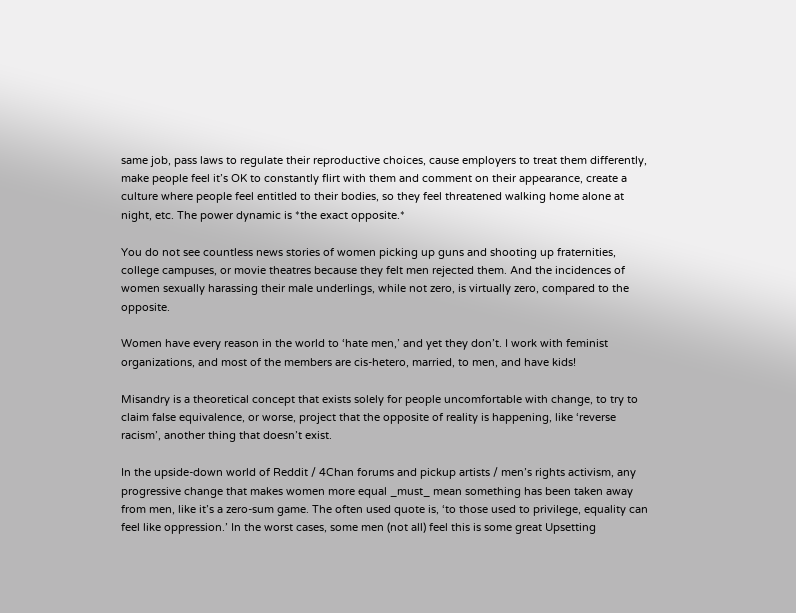same job, pass laws to regulate their reproductive choices, cause employers to treat them differently, make people feel it’s OK to constantly flirt with them and comment on their appearance, create a culture where people feel entitled to their bodies, so they feel threatened walking home alone at night, etc. The power dynamic is *the exact opposite.*

You do not see countless news stories of women picking up guns and shooting up fraternities, college campuses, or movie theatres because they felt men rejected them. And the incidences of women sexually harassing their male underlings, while not zero, is virtually zero, compared to the opposite.

Women have every reason in the world to ‘hate men,’ and yet they don’t. I work with feminist organizations, and most of the members are cis-hetero, married, to men, and have kids!

Misandry is a theoretical concept that exists solely for people uncomfortable with change, to try to claim false equivalence, or worse, project that the opposite of reality is happening, like ‘reverse racism’, another thing that doesn’t exist.

In the upside-down world of Reddit / 4Chan forums and pickup artists / men’s rights activism, any progressive change that makes women more equal _must_ mean something has been taken away from men, like it’s a zero-sum game. The often used quote is, ‘to those used to privilege, equality can feel like oppression.’ In the worst cases, some men (not all) feel this is some great Upsetting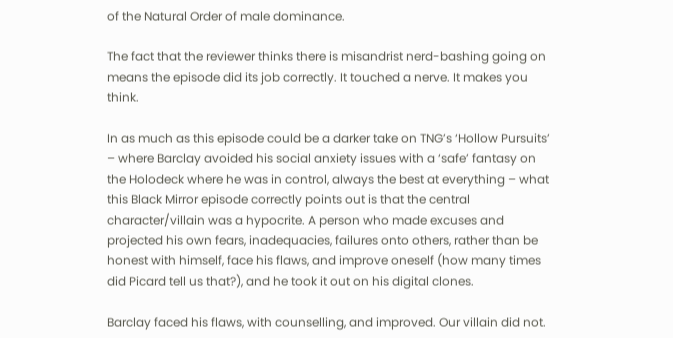of the Natural Order of male dominance.

The fact that the reviewer thinks there is misandrist nerd-bashing going on means the episode did its job correctly. It touched a nerve. It makes you think.

In as much as this episode could be a darker take on TNG’s ‘Hollow Pursuits’ – where Barclay avoided his social anxiety issues with a ‘safe’ fantasy on the Holodeck where he was in control, always the best at everything – what this Black Mirror episode correctly points out is that the central character/villain was a hypocrite. A person who made excuses and projected his own fears, inadequacies, failures onto others, rather than be honest with himself, face his flaws, and improve oneself (how many times did Picard tell us that?), and he took it out on his digital clones.

Barclay faced his flaws, with counselling, and improved. Our villain did not.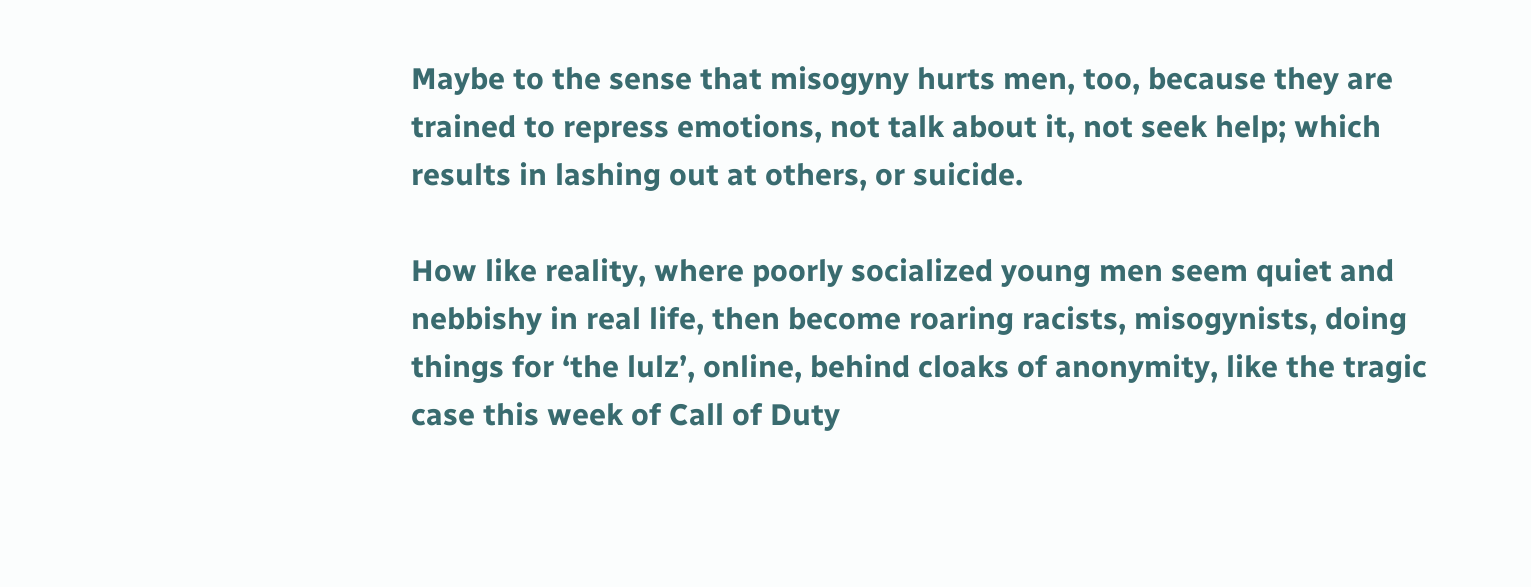Maybe to the sense that misogyny hurts men, too, because they are trained to repress emotions, not talk about it, not seek help; which results in lashing out at others, or suicide.

How like reality, where poorly socialized young men seem quiet and nebbishy in real life, then become roaring racists, misogynists, doing things for ‘the lulz’, online, behind cloaks of anonymity, like the tragic case this week of Call of Duty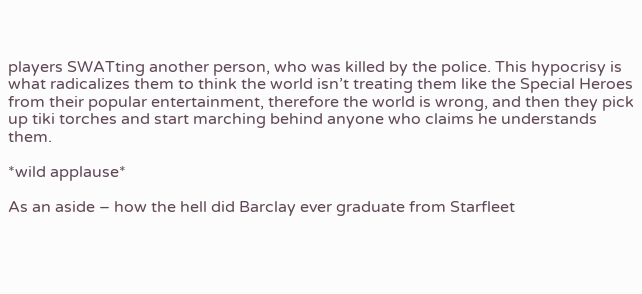players SWATting another person, who was killed by the police. This hypocrisy is what radicalizes them to think the world isn’t treating them like the Special Heroes from their popular entertainment, therefore the world is wrong, and then they pick up tiki torches and start marching behind anyone who claims he understands them.

*wild applause*

As an aside – how the hell did Barclay ever graduate from Starfleet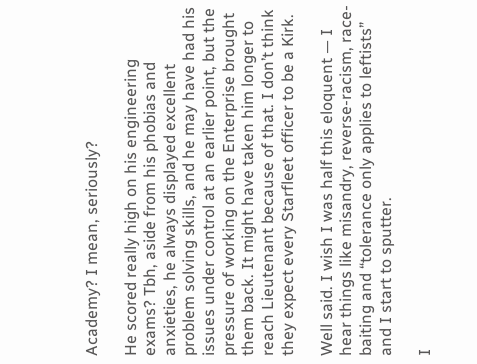Academy? I mean, seriously?

He scored really high on his engineering exams? Tbh, aside from his phobias and anxieties, he always displayed excellent problem solving skills, and he may have had his issues under control at an earlier point, but the pressure of working on the Enterprise brought them back. It might have taken him longer to reach Lieutenant because of that. I don’t think they expect every Starfleet officer to be a Kirk.

Well said. I wish I was half this eloquent — I hear things like misandry, reverse-racism, race-baiting and “tolerance only applies to leftists” and I start to sputter.

I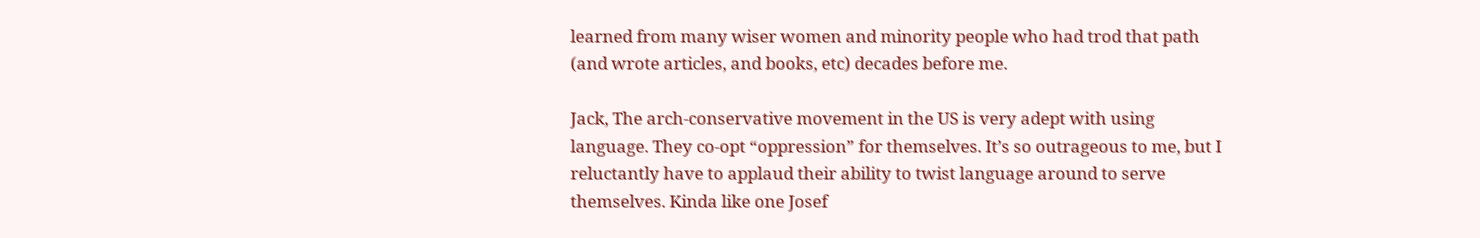learned from many wiser women and minority people who had trod that path (and wrote articles, and books, etc) decades before me.

Jack, The arch-conservative movement in the US is very adept with using language. They co-opt “oppression” for themselves. It’s so outrageous to me, but I reluctantly have to applaud their ability to twist language around to serve themselves. Kinda like one Josef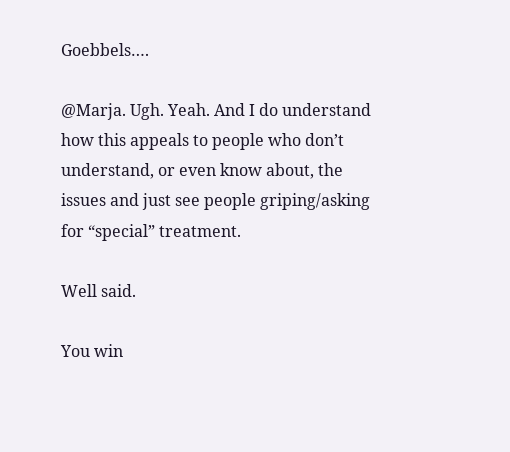Goebbels….

@Marja. Ugh. Yeah. And I do understand how this appeals to people who don’t understand, or even know about, the issues and just see people griping/asking for “special” treatment.

Well said.

You win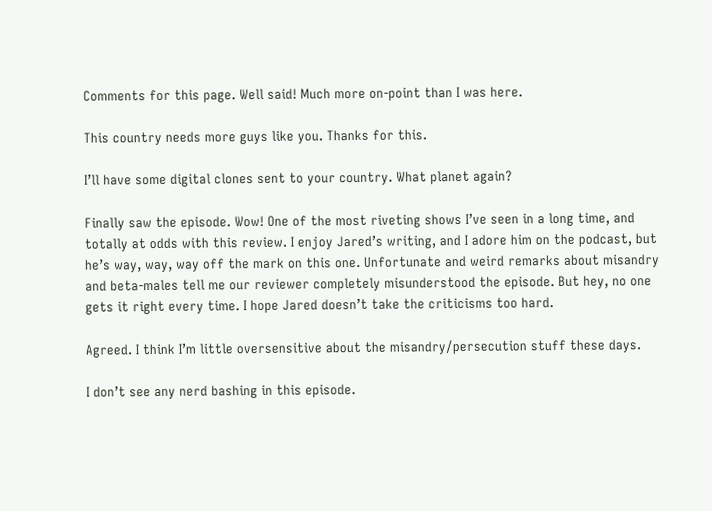Comments for this page. Well said! Much more on-point than I was here.

This country needs more guys like you. Thanks for this.

I’ll have some digital clones sent to your country. What planet again?

Finally saw the episode. Wow! One of the most riveting shows I’ve seen in a long time, and totally at odds with this review. I enjoy Jared’s writing, and I adore him on the podcast, but he’s way, way, way off the mark on this one. Unfortunate and weird remarks about misandry and beta-males tell me our reviewer completely misunderstood the episode. But hey, no one gets it right every time. I hope Jared doesn’t take the criticisms too hard.

Agreed. I think I’m little oversensitive about the misandry/persecution stuff these days.

I don’t see any nerd bashing in this episode.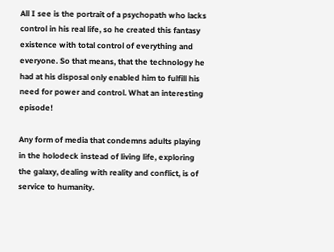All I see is the portrait of a psychopath who lacks control in his real life, so he created this fantasy existence with total control of everything and everyone. So that means, that the technology he had at his disposal only enabled him to fulfill his need for power and control. What an interesting episode!

Any form of media that condemns adults playing in the holodeck instead of living life, exploring the galaxy, dealing with reality and conflict, is of service to humanity.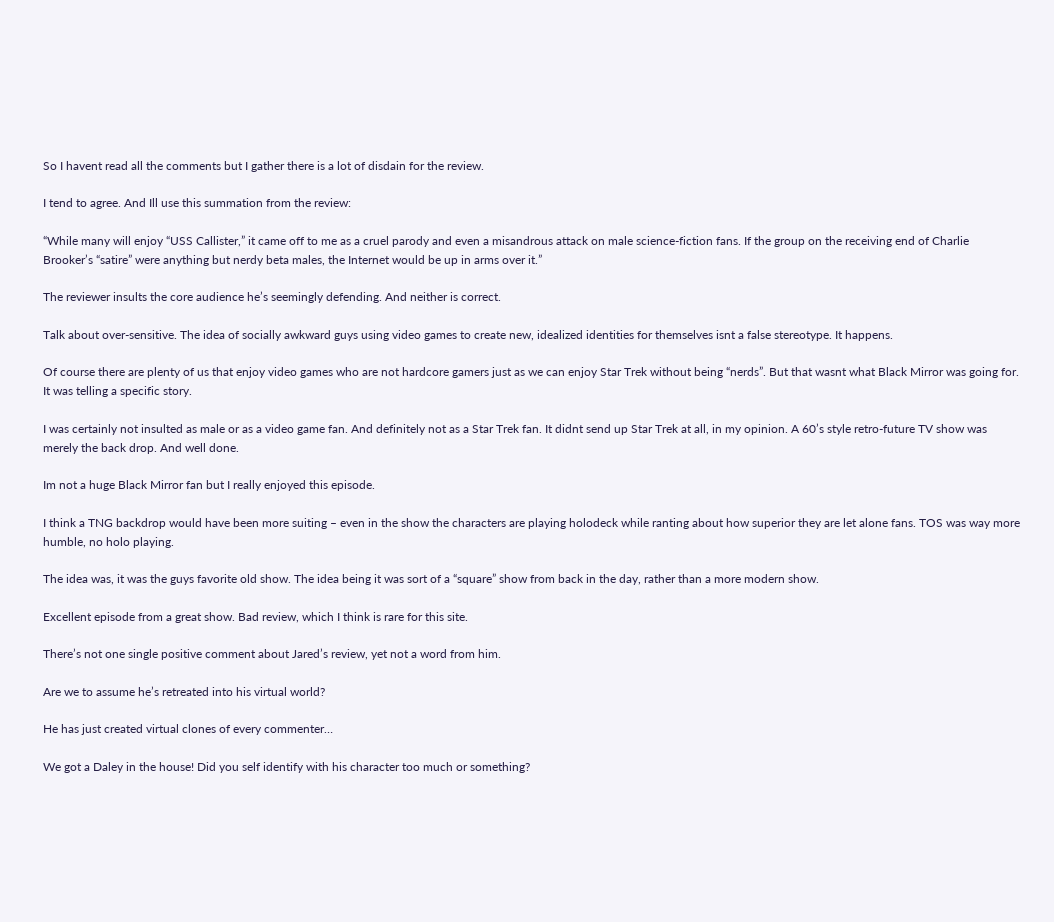So I havent read all the comments but I gather there is a lot of disdain for the review.

I tend to agree. And Ill use this summation from the review:

“While many will enjoy “USS Callister,” it came off to me as a cruel parody and even a misandrous attack on male science-fiction fans. If the group on the receiving end of Charlie Brooker’s “satire” were anything but nerdy beta males, the Internet would be up in arms over it.”

The reviewer insults the core audience he’s seemingly defending. And neither is correct.

Talk about over-sensitive. The idea of socially awkward guys using video games to create new, idealized identities for themselves isnt a false stereotype. It happens.

Of course there are plenty of us that enjoy video games who are not hardcore gamers just as we can enjoy Star Trek without being “nerds”. But that wasnt what Black Mirror was going for. It was telling a specific story.

I was certainly not insulted as male or as a video game fan. And definitely not as a Star Trek fan. It didnt send up Star Trek at all, in my opinion. A 60’s style retro-future TV show was merely the back drop. And well done.

Im not a huge Black Mirror fan but I really enjoyed this episode.

I think a TNG backdrop would have been more suiting – even in the show the characters are playing holodeck while ranting about how superior they are let alone fans. TOS was way more humble, no holo playing.

The idea was, it was the guys favorite old show. The idea being it was sort of a “square” show from back in the day, rather than a more modern show.

Excellent episode from a great show. Bad review, which I think is rare for this site.

There’s not one single positive comment about Jared’s review, yet not a word from him.

Are we to assume he’s retreated into his virtual world?

He has just created virtual clones of every commenter…

We got a Daley in the house! Did you self identify with his character too much or something?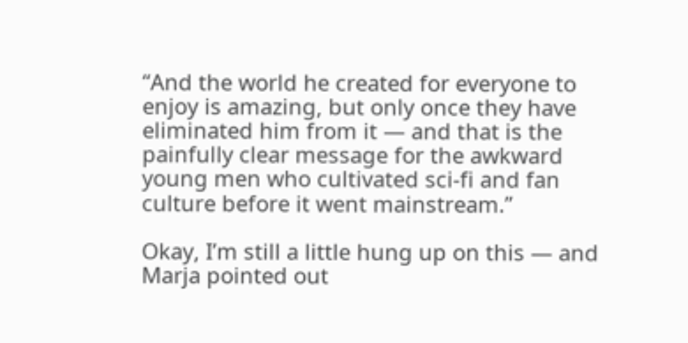“And the world he created for everyone to enjoy is amazing, but only once they have eliminated him from it — and that is the painfully clear message for the awkward young men who cultivated sci-fi and fan culture before it went mainstream.”

Okay, I’m still a little hung up on this — and Marja pointed out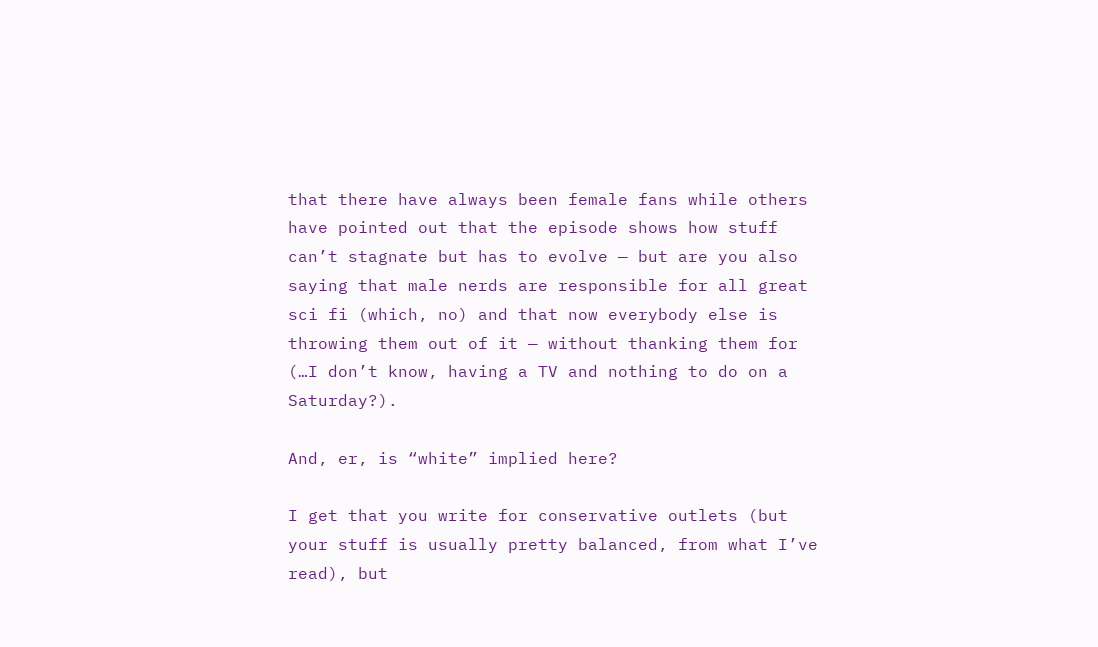that there have always been female fans while others have pointed out that the episode shows how stuff can’t stagnate but has to evolve — but are you also saying that male nerds are responsible for all great sci fi (which, no) and that now everybody else is throwing them out of it — without thanking them for (…I don’t know, having a TV and nothing to do on a Saturday?).

And, er, is “white” implied here?

I get that you write for conservative outlets (but your stuff is usually pretty balanced, from what I’ve read), but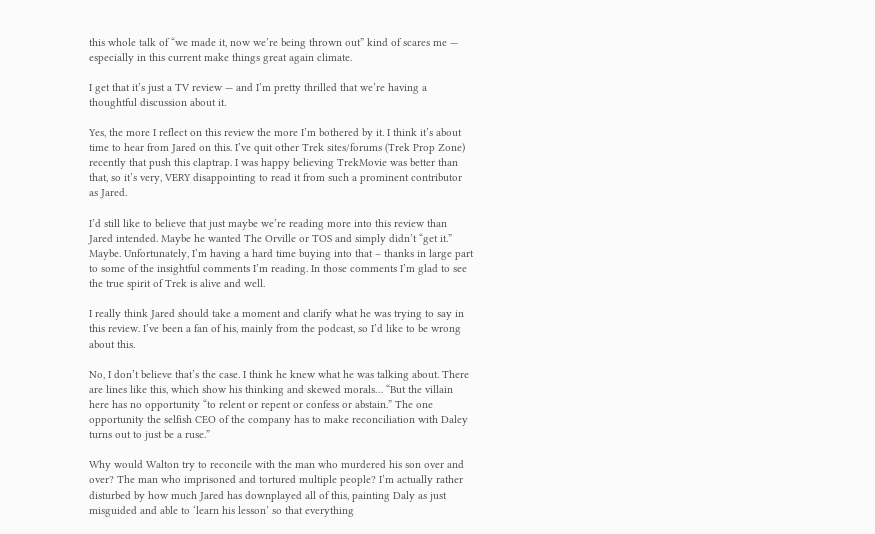this whole talk of “we made it, now we’re being thrown out” kind of scares me — especially in this current make things great again climate.

I get that it’s just a TV review — and I’m pretty thrilled that we’re having a thoughtful discussion about it.

Yes, the more I reflect on this review the more I’m bothered by it. I think it’s about time to hear from Jared on this. I’ve quit other Trek sites/forums (Trek Prop Zone) recently that push this claptrap. I was happy believing TrekMovie was better than that, so it’s very, VERY disappointing to read it from such a prominent contributor as Jared.

I’d still like to believe that just maybe we’re reading more into this review than Jared intended. Maybe he wanted The Orville or TOS and simply didn’t “get it.” Maybe. Unfortunately, I’m having a hard time buying into that – thanks in large part to some of the insightful comments I’m reading. In those comments I’m glad to see the true spirit of Trek is alive and well.

I really think Jared should take a moment and clarify what he was trying to say in this review. I’ve been a fan of his, mainly from the podcast, so I’d like to be wrong about this.

No, I don’t believe that’s the case. I think he knew what he was talking about. There are lines like this, which show his thinking and skewed morals… “But the villain here has no opportunity “to relent or repent or confess or abstain.” The one opportunity the selfish CEO of the company has to make reconciliation with Daley turns out to just be a ruse.”

Why would Walton try to reconcile with the man who murdered his son over and over? The man who imprisoned and tortured multiple people? I’m actually rather disturbed by how much Jared has downplayed all of this, painting Daly as just misguided and able to ‘learn his lesson’ so that everything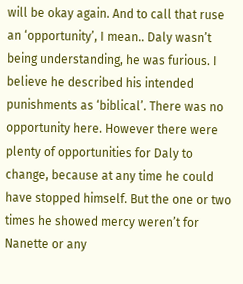will be okay again. And to call that ruse an ‘opportunity’, I mean.. Daly wasn’t being understanding, he was furious. I believe he described his intended punishments as ‘biblical’. There was no opportunity here. However there were plenty of opportunities for Daly to change, because at any time he could have stopped himself. But the one or two times he showed mercy weren’t for Nanette or any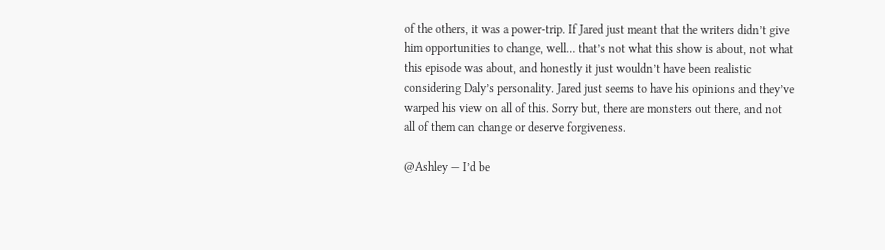of the others, it was a power-trip. If Jared just meant that the writers didn’t give him opportunities to change, well… that’s not what this show is about, not what this episode was about, and honestly it just wouldn’t have been realistic considering Daly’s personality. Jared just seems to have his opinions and they’ve warped his view on all of this. Sorry but, there are monsters out there, and not all of them can change or deserve forgiveness.

@Ashley — I’d be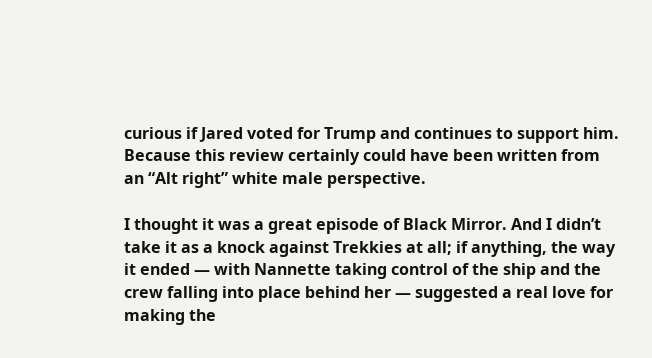curious if Jared voted for Trump and continues to support him. Because this review certainly could have been written from an “Alt right” white male perspective.

I thought it was a great episode of Black Mirror. And I didn’t take it as a knock against Trekkies at all; if anything, the way it ended — with Nannette taking control of the ship and the crew falling into place behind her — suggested a real love for making the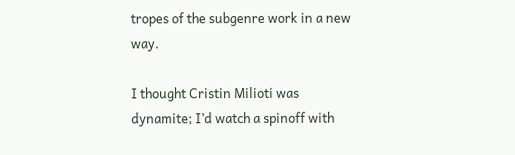tropes of the subgenre work in a new way.

I thought Cristin Milioti was dynamite; I’d watch a spinoff with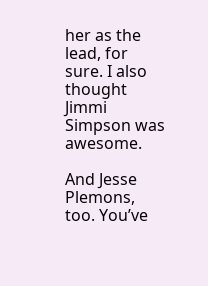her as the lead, for sure. I also thought Jimmi Simpson was awesome.

And Jesse Plemons, too. You’ve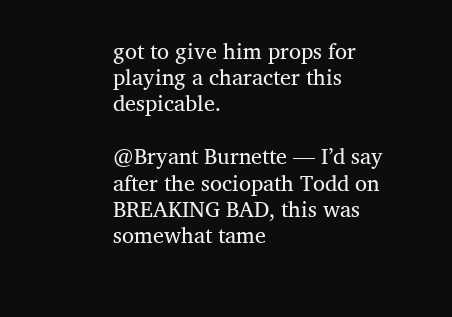got to give him props for playing a character this despicable.

@Bryant Burnette — I’d say after the sociopath Todd on BREAKING BAD, this was somewhat tame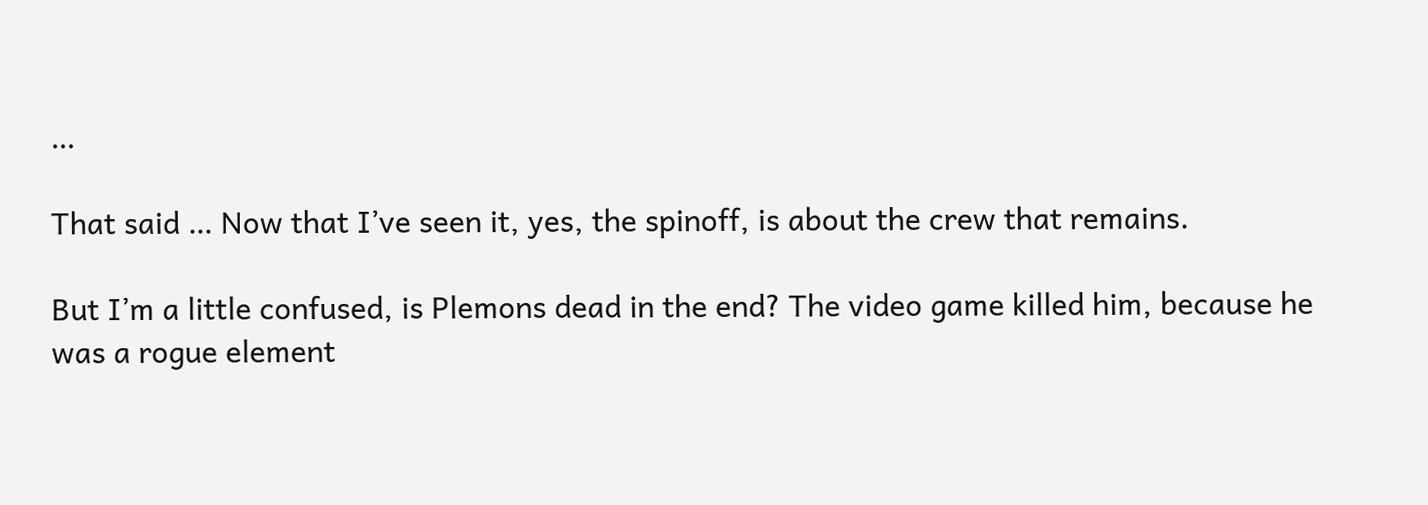…

That said … Now that I’ve seen it, yes, the spinoff, is about the crew that remains.

But I’m a little confused, is Plemons dead in the end? The video game killed him, because he was a rogue element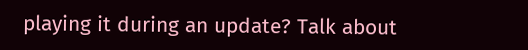playing it during an update? Talk about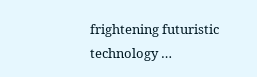frightening futuristic technology …